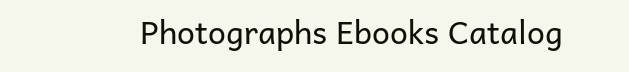Photographs Ebooks Catalog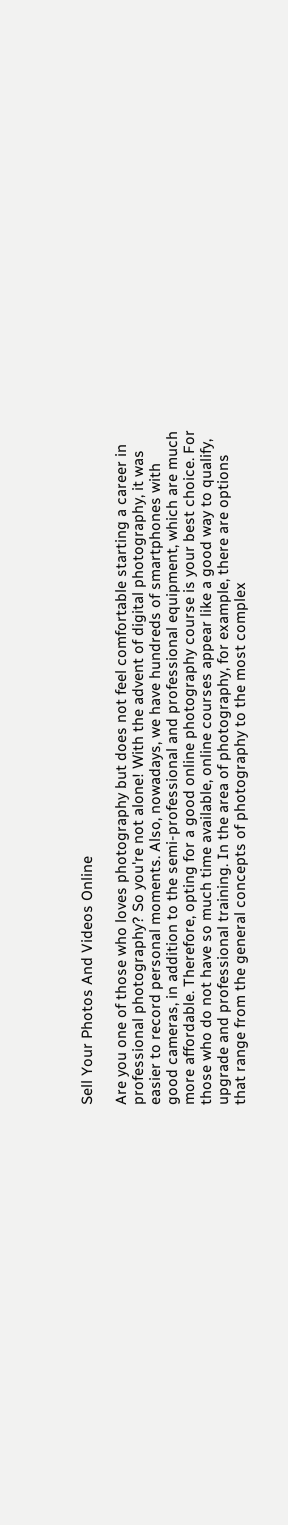Sell Your Photos And Videos Online

Are you one of those who loves photography but does not feel comfortable starting a career in professional photography? So you're not alone! With the advent of digital photography, it was easier to record personal moments. Also, nowadays, we have hundreds of smartphones with good cameras, in addition to the semi-professional and professional equipment, which are much more affordable. Therefore, opting for a good online photography course is your best choice. For those who do not have so much time available, online courses appear like a good way to qualify, upgrade and professional training. In the area of photography, for example, there are options that range from the general concepts of photography to the most complex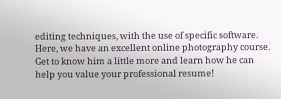editing techniques, with the use of specific software. Here, we have an excellent online photography course. Get to know him a little more and learn how he can help you value your professional resume!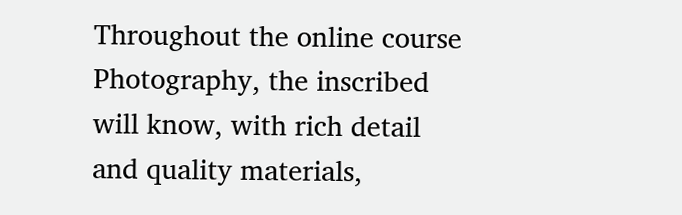Throughout the online course Photography, the inscribed will know, with rich detail and quality materials,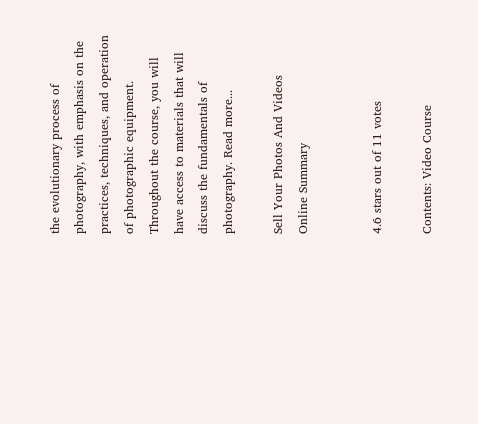the evolutionary process of photography, with emphasis on the practices, techniques, and operation of photographic equipment. Throughout the course, you will have access to materials that will discuss the fundamentals of photography. Read more...

Sell Your Photos And Videos Online Summary


4.6 stars out of 11 votes

Contents: Video Course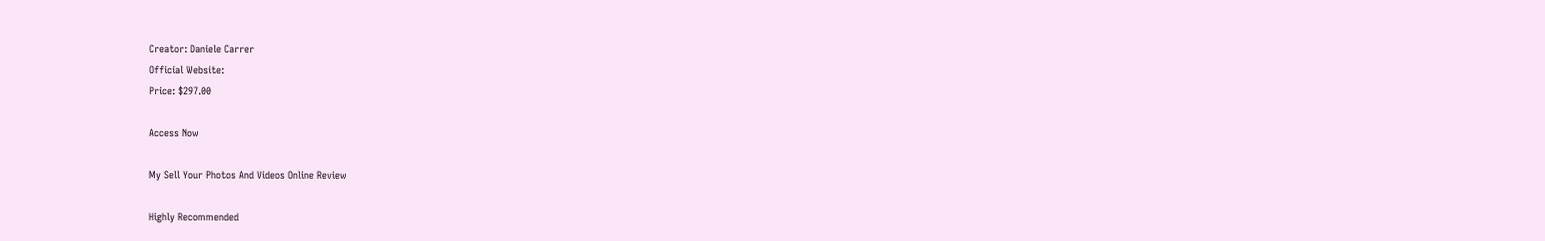Creator: Daniele Carrer
Official Website:
Price: $297.00

Access Now

My Sell Your Photos And Videos Online Review

Highly Recommended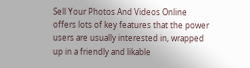Sell Your Photos And Videos Online offers lots of key features that the power users are usually interested in, wrapped up in a friendly and likable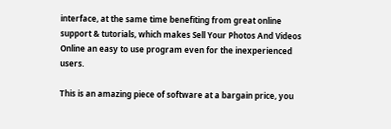interface, at the same time benefiting from great online support & tutorials, which makes Sell Your Photos And Videos Online an easy to use program even for the inexperienced users.

This is an amazing piece of software at a bargain price, you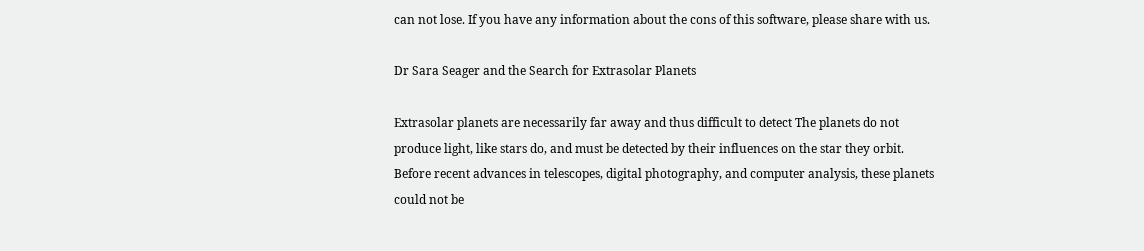can not lose. If you have any information about the cons of this software, please share with us.

Dr Sara Seager and the Search for Extrasolar Planets

Extrasolar planets are necessarily far away and thus difficult to detect The planets do not produce light, like stars do, and must be detected by their influences on the star they orbit. Before recent advances in telescopes, digital photography, and computer analysis, these planets could not be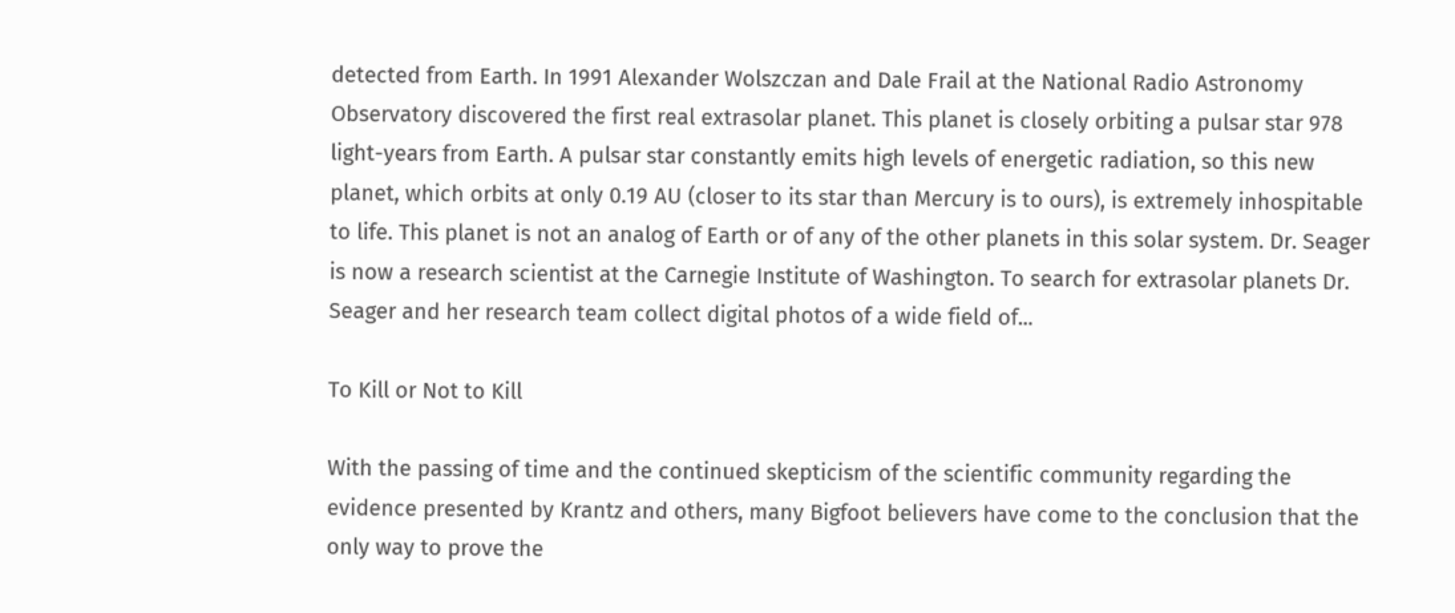detected from Earth. In 1991 Alexander Wolszczan and Dale Frail at the National Radio Astronomy Observatory discovered the first real extrasolar planet. This planet is closely orbiting a pulsar star 978 light-years from Earth. A pulsar star constantly emits high levels of energetic radiation, so this new planet, which orbits at only 0.19 AU (closer to its star than Mercury is to ours), is extremely inhospitable to life. This planet is not an analog of Earth or of any of the other planets in this solar system. Dr. Seager is now a research scientist at the Carnegie Institute of Washington. To search for extrasolar planets Dr. Seager and her research team collect digital photos of a wide field of...

To Kill or Not to Kill

With the passing of time and the continued skepticism of the scientific community regarding the evidence presented by Krantz and others, many Bigfoot believers have come to the conclusion that the only way to prove the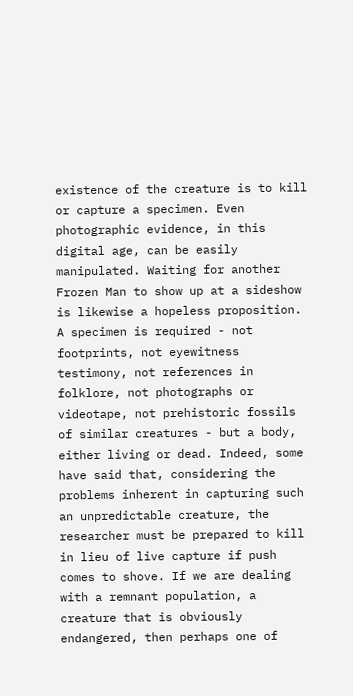existence of the creature is to kill or capture a specimen. Even photographic evidence, in this digital age, can be easily manipulated. Waiting for another Frozen Man to show up at a sideshow is likewise a hopeless proposition. A specimen is required - not footprints, not eyewitness testimony, not references in folklore, not photographs or videotape, not prehistoric fossils of similar creatures - but a body, either living or dead. Indeed, some have said that, considering the problems inherent in capturing such an unpredictable creature, the researcher must be prepared to kill in lieu of live capture if push comes to shove. If we are dealing with a remnant population, a creature that is obviously endangered, then perhaps one of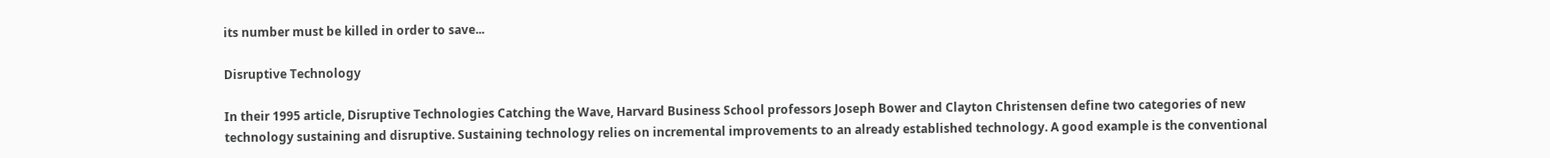its number must be killed in order to save...

Disruptive Technology

In their 1995 article, Disruptive Technologies Catching the Wave, Harvard Business School professors Joseph Bower and Clayton Christensen define two categories of new technology sustaining and disruptive. Sustaining technology relies on incremental improvements to an already established technology. A good example is the conventional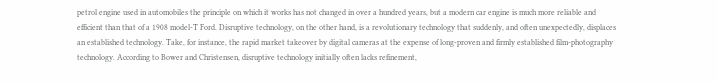petrol engine used in automobiles the principle on which it works has not changed in over a hundred years, but a modern car engine is much more reliable and efficient than that of a 1908 model-T Ford. Disruptive technology, on the other hand, is a revolutionary technology that suddenly, and often unexpectedly, displaces an established technology. Take, for instance, the rapid market takeover by digital cameras at the expense of long-proven and firmly established film-photography technology. According to Bower and Christensen, disruptive technology initially often lacks refinement,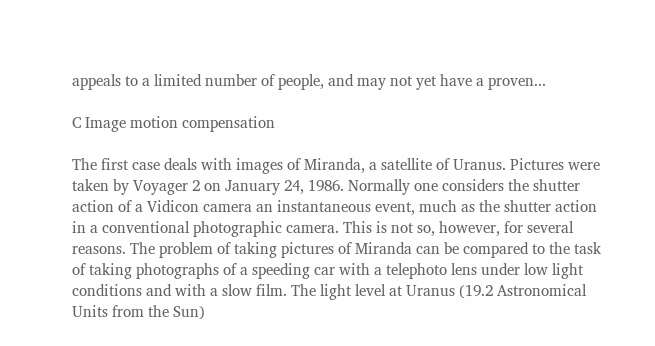appeals to a limited number of people, and may not yet have a proven...

C Image motion compensation

The first case deals with images of Miranda, a satellite of Uranus. Pictures were taken by Voyager 2 on January 24, 1986. Normally one considers the shutter action of a Vidicon camera an instantaneous event, much as the shutter action in a conventional photographic camera. This is not so, however, for several reasons. The problem of taking pictures of Miranda can be compared to the task of taking photographs of a speeding car with a telephoto lens under low light conditions and with a slow film. The light level at Uranus (19.2 Astronomical Units from the Sun)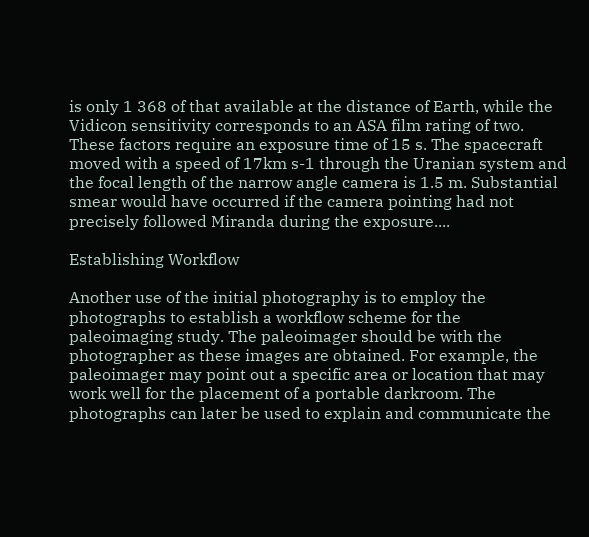is only 1 368 of that available at the distance of Earth, while the Vidicon sensitivity corresponds to an ASA film rating of two. These factors require an exposure time of 15 s. The spacecraft moved with a speed of 17km s-1 through the Uranian system and the focal length of the narrow angle camera is 1.5 m. Substantial smear would have occurred if the camera pointing had not precisely followed Miranda during the exposure....

Establishing Workflow

Another use of the initial photography is to employ the photographs to establish a workflow scheme for the paleoimaging study. The paleoimager should be with the photographer as these images are obtained. For example, the paleoimager may point out a specific area or location that may work well for the placement of a portable darkroom. The photographs can later be used to explain and communicate the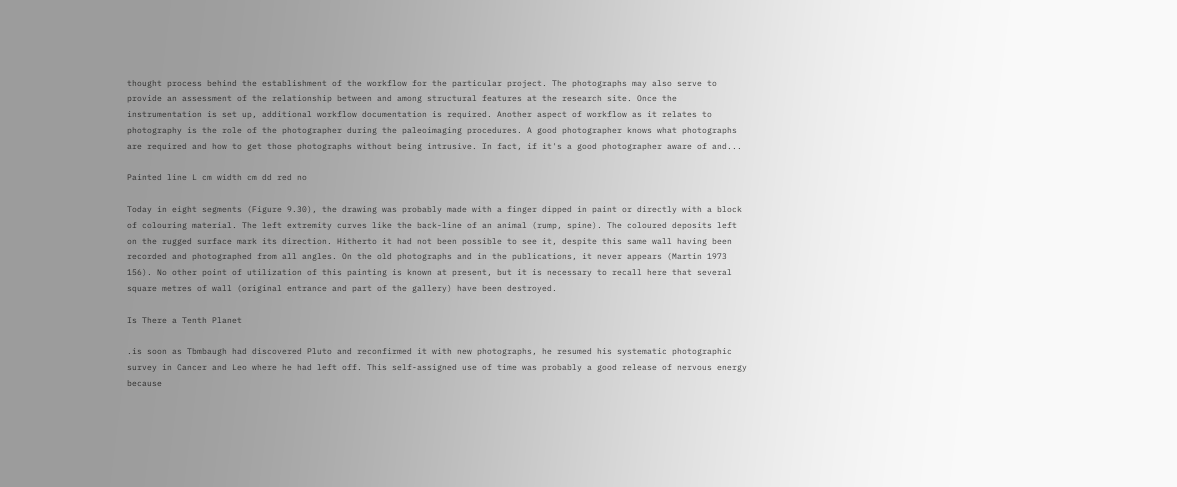thought process behind the establishment of the workflow for the particular project. The photographs may also serve to provide an assessment of the relationship between and among structural features at the research site. Once the instrumentation is set up, additional workflow documentation is required. Another aspect of workflow as it relates to photography is the role of the photographer during the paleoimaging procedures. A good photographer knows what photographs are required and how to get those photographs without being intrusive. In fact, if it's a good photographer aware of and...

Painted line L cm width cm dd red no

Today in eight segments (Figure 9.30), the drawing was probably made with a finger dipped in paint or directly with a block of colouring material. The left extremity curves like the back-line of an animal (rump, spine). The coloured deposits left on the rugged surface mark its direction. Hitherto it had not been possible to see it, despite this same wall having been recorded and photographed from all angles. On the old photographs and in the publications, it never appears (Martin 1973 156). No other point of utilization of this painting is known at present, but it is necessary to recall here that several square metres of wall (original entrance and part of the gallery) have been destroyed.

Is There a Tenth Planet

.is soon as Tbmbaugh had discovered Pluto and reconfirmed it with new photographs, he resumed his systematic photographic survey in Cancer and Leo where he had left off. This self-assigned use of time was probably a good release of nervous energy because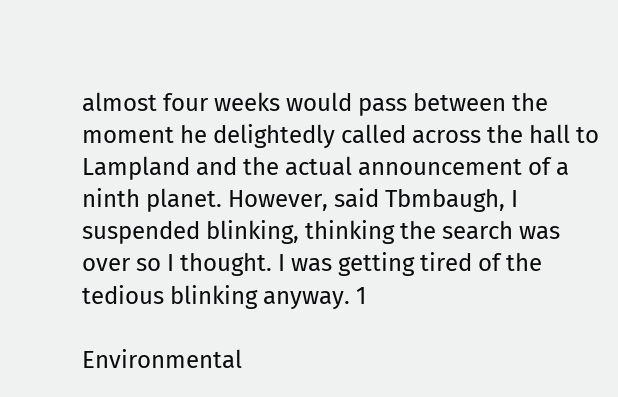almost four weeks would pass between the moment he delightedly called across the hall to Lampland and the actual announcement of a ninth planet. However, said Tbmbaugh, I suspended blinking, thinking the search was over so I thought. I was getting tired of the tedious blinking anyway. 1

Environmental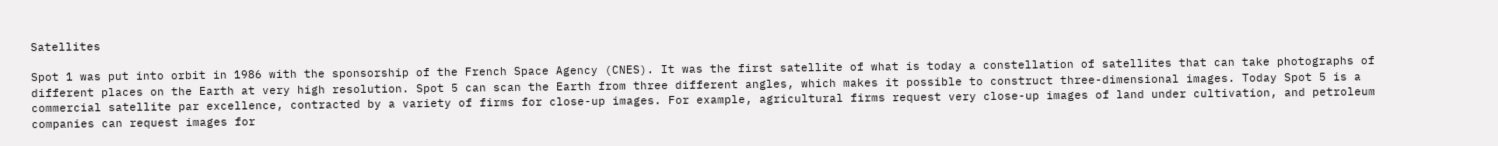Satellites

Spot 1 was put into orbit in 1986 with the sponsorship of the French Space Agency (CNES). It was the first satellite of what is today a constellation of satellites that can take photographs of different places on the Earth at very high resolution. Spot 5 can scan the Earth from three different angles, which makes it possible to construct three-dimensional images. Today Spot 5 is a commercial satellite par excellence, contracted by a variety of firms for close-up images. For example, agricultural firms request very close-up images of land under cultivation, and petroleum companies can request images for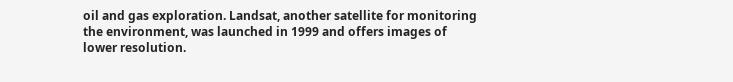oil and gas exploration. Landsat, another satellite for monitoring the environment, was launched in 1999 and offers images of lower resolution.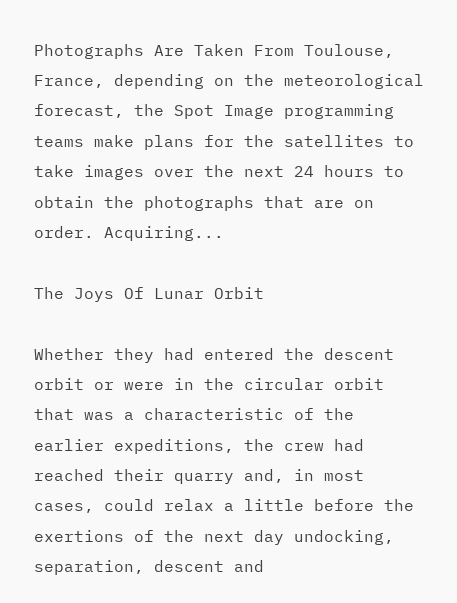Photographs Are Taken From Toulouse, France, depending on the meteorological forecast, the Spot Image programming teams make plans for the satellites to take images over the next 24 hours to obtain the photographs that are on order. Acquiring...

The Joys Of Lunar Orbit

Whether they had entered the descent orbit or were in the circular orbit that was a characteristic of the earlier expeditions, the crew had reached their quarry and, in most cases, could relax a little before the exertions of the next day undocking, separation, descent and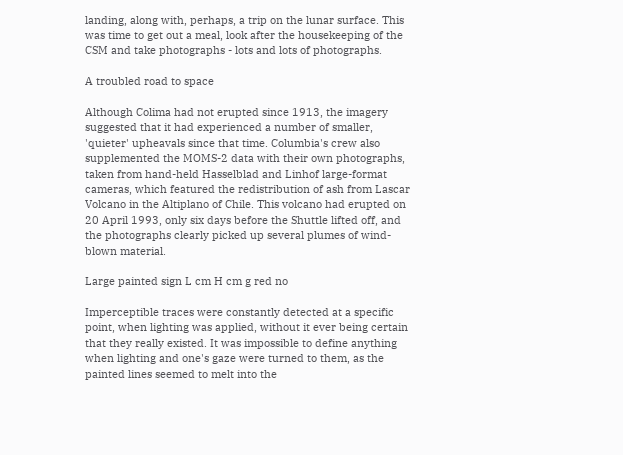landing, along with, perhaps, a trip on the lunar surface. This was time to get out a meal, look after the housekeeping of the CSM and take photographs - lots and lots of photographs.

A troubled road to space

Although Colima had not erupted since 1913, the imagery suggested that it had experienced a number of smaller, 'quieter' upheavals since that time. Columbia's crew also supplemented the MOMS-2 data with their own photographs, taken from hand-held Hasselblad and Linhof large-format cameras, which featured the redistribution of ash from Lascar Volcano in the Altiplano of Chile. This volcano had erupted on 20 April 1993, only six days before the Shuttle lifted off, and the photographs clearly picked up several plumes of wind-blown material.

Large painted sign L cm H cm g red no

Imperceptible traces were constantly detected at a specific point, when lighting was applied, without it ever being certain that they really existed. It was impossible to define anything when lighting and one's gaze were turned to them, as the painted lines seemed to melt into the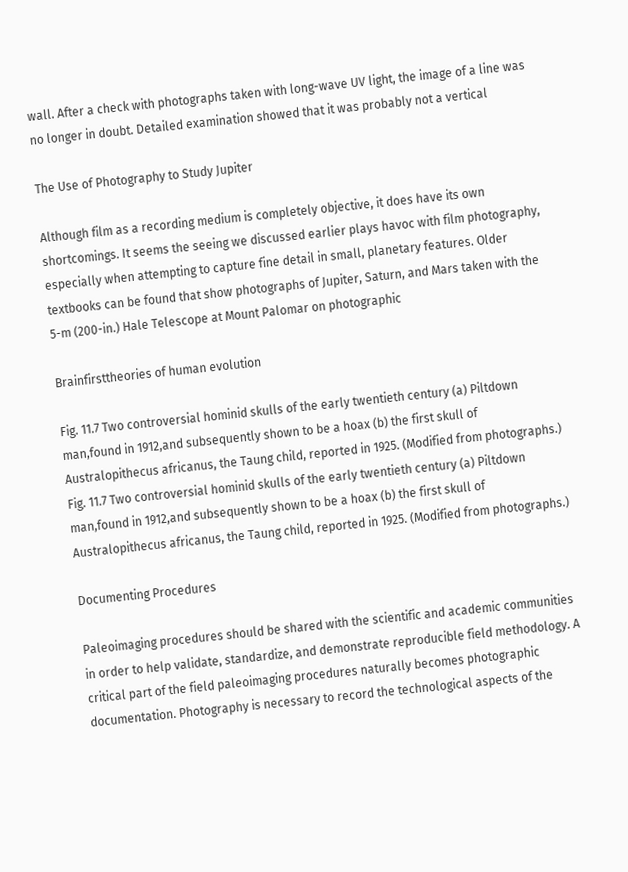wall. After a check with photographs taken with long-wave UV light, the image of a line was no longer in doubt. Detailed examination showed that it was probably not a vertical

The Use of Photography to Study Jupiter

Although film as a recording medium is completely objective, it does have its own shortcomings. It seems the seeing we discussed earlier plays havoc with film photography, especially when attempting to capture fine detail in small, planetary features. Older textbooks can be found that show photographs of Jupiter, Saturn, and Mars taken with the 5-m (200-in.) Hale Telescope at Mount Palomar on photographic

Brainfirsttheories of human evolution

Fig. 11.7 Two controversial hominid skulls of the early twentieth century (a) Piltdown man,found in 1912,and subsequently shown to be a hoax (b) the first skull of Australopithecus africanus, the Taung child, reported in 1925. (Modified from photographs.) Fig. 11.7 Two controversial hominid skulls of the early twentieth century (a) Piltdown man,found in 1912,and subsequently shown to be a hoax (b) the first skull of Australopithecus africanus, the Taung child, reported in 1925. (Modified from photographs.)

Documenting Procedures

Paleoimaging procedures should be shared with the scientific and academic communities in order to help validate, standardize, and demonstrate reproducible field methodology. A critical part of the field paleoimaging procedures naturally becomes photographic documentation. Photography is necessary to record the technological aspects of the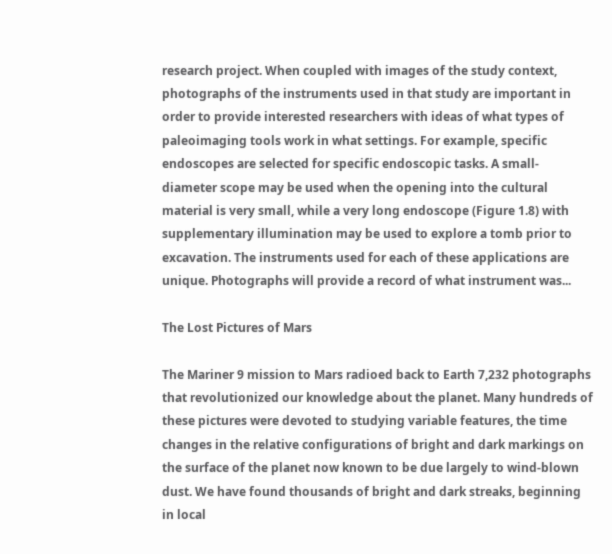research project. When coupled with images of the study context, photographs of the instruments used in that study are important in order to provide interested researchers with ideas of what types of paleoimaging tools work in what settings. For example, specific endoscopes are selected for specific endoscopic tasks. A small-diameter scope may be used when the opening into the cultural material is very small, while a very long endoscope (Figure 1.8) with supplementary illumination may be used to explore a tomb prior to excavation. The instruments used for each of these applications are unique. Photographs will provide a record of what instrument was...

The Lost Pictures of Mars

The Mariner 9 mission to Mars radioed back to Earth 7,232 photographs that revolutionized our knowledge about the planet. Many hundreds of these pictures were devoted to studying variable features, the time changes in the relative configurations of bright and dark markings on the surface of the planet now known to be due largely to wind-blown dust. We have found thousands of bright and dark streaks, beginning in local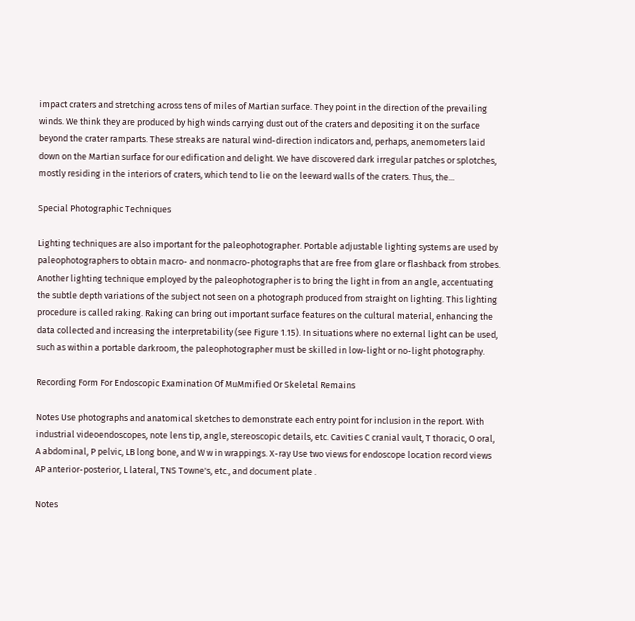impact craters and stretching across tens of miles of Martian surface. They point in the direction of the prevailing winds. We think they are produced by high winds carrying dust out of the craters and depositing it on the surface beyond the crater ramparts. These streaks are natural wind-direction indicators and, perhaps, anemometers laid down on the Martian surface for our edification and delight. We have discovered dark irregular patches or splotches, mostly residing in the interiors of craters, which tend to lie on the leeward walls of the craters. Thus, the...

Special Photographic Techniques

Lighting techniques are also important for the paleophotographer. Portable adjustable lighting systems are used by paleophotographers to obtain macro- and nonmacro-photographs that are free from glare or flashback from strobes. Another lighting technique employed by the paleophotographer is to bring the light in from an angle, accentuating the subtle depth variations of the subject not seen on a photograph produced from straight on lighting. This lighting procedure is called raking. Raking can bring out important surface features on the cultural material, enhancing the data collected and increasing the interpretability (see Figure 1.15). In situations where no external light can be used, such as within a portable darkroom, the paleophotographer must be skilled in low-light or no-light photography.

Recording Form For Endoscopic Examination Of MuMmified Or Skeletal Remains

Notes Use photographs and anatomical sketches to demonstrate each entry point for inclusion in the report. With industrial videoendoscopes, note lens tip, angle, stereoscopic details, etc. Cavities C cranial vault, T thoracic, O oral, A abdominal, P pelvic, LB long bone, and W w in wrappings. X-ray Use two views for endoscope location record views AP anterior-posterior, L lateral, TNS Towne's, etc., and document plate .

Notes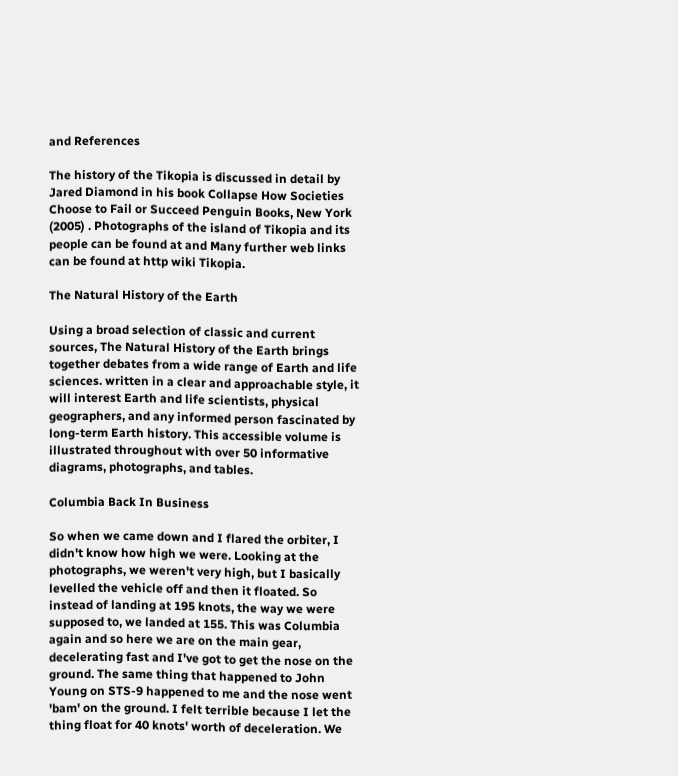and References

The history of the Tikopia is discussed in detail by Jared Diamond in his book Collapse How Societies Choose to Fail or Succeed Penguin Books, New York (2005) . Photographs of the island of Tikopia and its people can be found at and Many further web links can be found at http wiki Tikopia.

The Natural History of the Earth

Using a broad selection of classic and current sources, The Natural History of the Earth brings together debates from a wide range of Earth and life sciences. written in a clear and approachable style, it will interest Earth and life scientists, physical geographers, and any informed person fascinated by long-term Earth history. This accessible volume is illustrated throughout with over 50 informative diagrams, photographs, and tables.

Columbia Back In Business

So when we came down and I flared the orbiter, I didn't know how high we were. Looking at the photographs, we weren't very high, but I basically levelled the vehicle off and then it floated. So instead of landing at 195 knots, the way we were supposed to, we landed at 155. This was Columbia again and so here we are on the main gear, decelerating fast and I've got to get the nose on the ground. The same thing that happened to John Young on STS-9 happened to me and the nose went 'bam' on the ground. I felt terrible because I let the thing float for 40 knots' worth of deceleration. We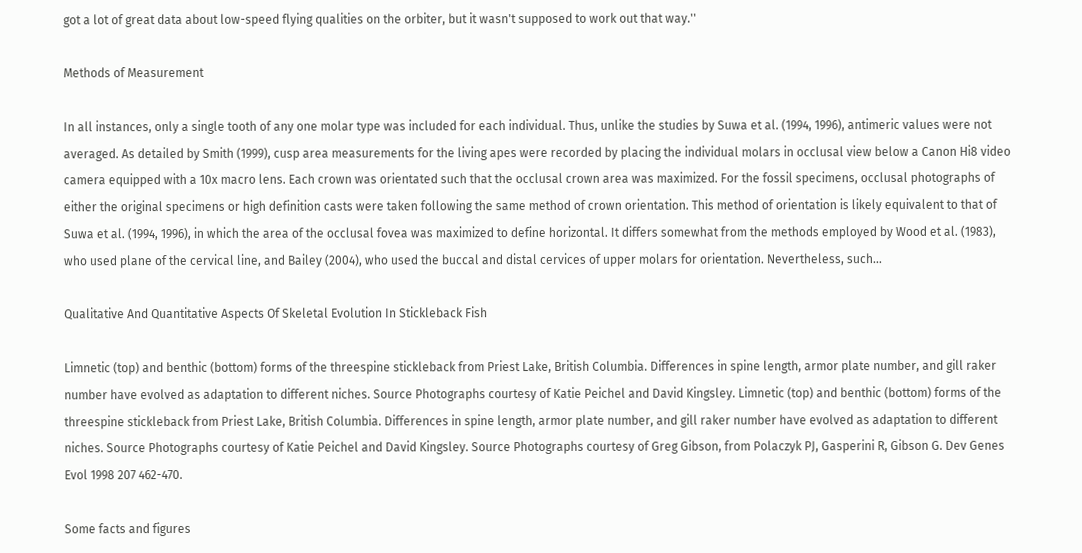got a lot of great data about low-speed flying qualities on the orbiter, but it wasn't supposed to work out that way.''

Methods of Measurement

In all instances, only a single tooth of any one molar type was included for each individual. Thus, unlike the studies by Suwa et al. (1994, 1996), antimeric values were not averaged. As detailed by Smith (1999), cusp area measurements for the living apes were recorded by placing the individual molars in occlusal view below a Canon Hi8 video camera equipped with a 10x macro lens. Each crown was orientated such that the occlusal crown area was maximized. For the fossil specimens, occlusal photographs of either the original specimens or high definition casts were taken following the same method of crown orientation. This method of orientation is likely equivalent to that of Suwa et al. (1994, 1996), in which the area of the occlusal fovea was maximized to define horizontal. It differs somewhat from the methods employed by Wood et al. (1983), who used plane of the cervical line, and Bailey (2004), who used the buccal and distal cervices of upper molars for orientation. Nevertheless, such...

Qualitative And Quantitative Aspects Of Skeletal Evolution In Stickleback Fish

Limnetic (top) and benthic (bottom) forms of the threespine stickleback from Priest Lake, British Columbia. Differences in spine length, armor plate number, and gill raker number have evolved as adaptation to different niches. Source Photographs courtesy of Katie Peichel and David Kingsley. Limnetic (top) and benthic (bottom) forms of the threespine stickleback from Priest Lake, British Columbia. Differences in spine length, armor plate number, and gill raker number have evolved as adaptation to different niches. Source Photographs courtesy of Katie Peichel and David Kingsley. Source Photographs courtesy of Greg Gibson, from Polaczyk PJ, Gasperini R, Gibson G. Dev Genes Evol 1998 207 462-470.

Some facts and figures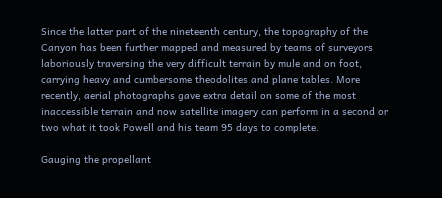Since the latter part of the nineteenth century, the topography of the Canyon has been further mapped and measured by teams of surveyors laboriously traversing the very difficult terrain by mule and on foot, carrying heavy and cumbersome theodolites and plane tables. More recently, aerial photographs gave extra detail on some of the most inaccessible terrain and now satellite imagery can perform in a second or two what it took Powell and his team 95 days to complete.

Gauging the propellant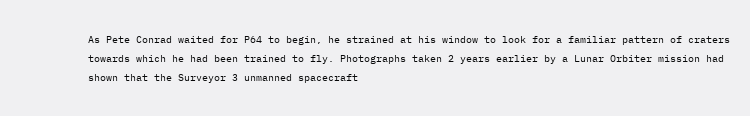As Pete Conrad waited for P64 to begin, he strained at his window to look for a familiar pattern of craters towards which he had been trained to fly. Photographs taken 2 years earlier by a Lunar Orbiter mission had shown that the Surveyor 3 unmanned spacecraft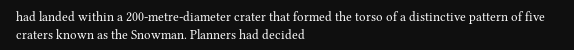had landed within a 200-metre-diameter crater that formed the torso of a distinctive pattern of five craters known as the Snowman. Planners had decided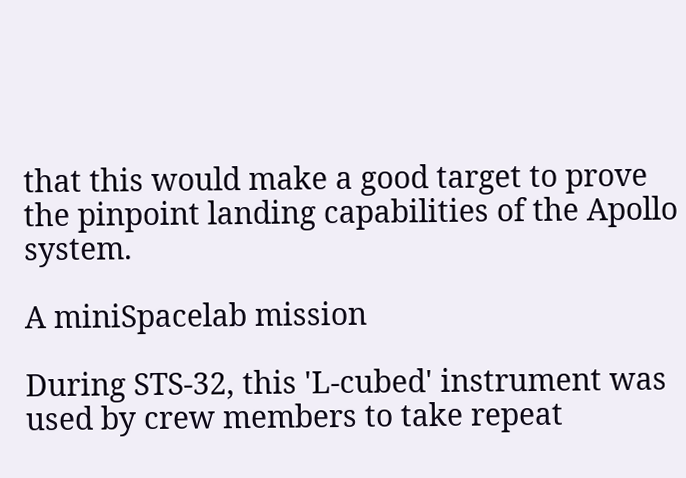that this would make a good target to prove the pinpoint landing capabilities of the Apollo system.

A miniSpacelab mission

During STS-32, this 'L-cubed' instrument was used by crew members to take repeat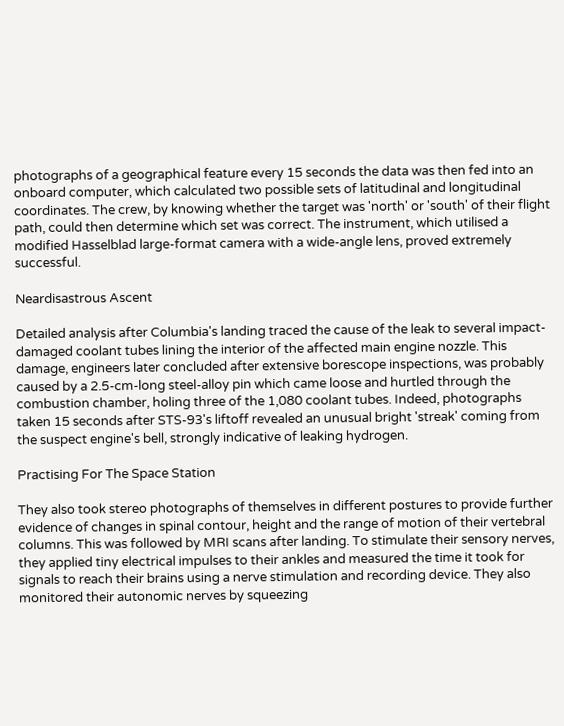photographs of a geographical feature every 15 seconds the data was then fed into an onboard computer, which calculated two possible sets of latitudinal and longitudinal coordinates. The crew, by knowing whether the target was 'north' or 'south' of their flight path, could then determine which set was correct. The instrument, which utilised a modified Hasselblad large-format camera with a wide-angle lens, proved extremely successful.

Neardisastrous Ascent

Detailed analysis after Columbia's landing traced the cause of the leak to several impact-damaged coolant tubes lining the interior of the affected main engine nozzle. This damage, engineers later concluded after extensive borescope inspections, was probably caused by a 2.5-cm-long steel-alloy pin which came loose and hurtled through the combustion chamber, holing three of the 1,080 coolant tubes. Indeed, photographs taken 15 seconds after STS-93's liftoff revealed an unusual bright 'streak' coming from the suspect engine's bell, strongly indicative of leaking hydrogen.

Practising For The Space Station

They also took stereo photographs of themselves in different postures to provide further evidence of changes in spinal contour, height and the range of motion of their vertebral columns. This was followed by MRI scans after landing. To stimulate their sensory nerves, they applied tiny electrical impulses to their ankles and measured the time it took for signals to reach their brains using a nerve stimulation and recording device. They also monitored their autonomic nerves by squeezing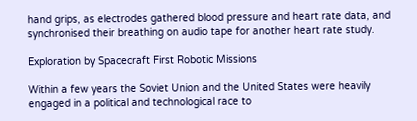hand grips, as electrodes gathered blood pressure and heart rate data, and synchronised their breathing on audio tape for another heart rate study.

Exploration by Spacecraft First Robotic Missions

Within a few years the Soviet Union and the United States were heavily engaged in a political and technological race to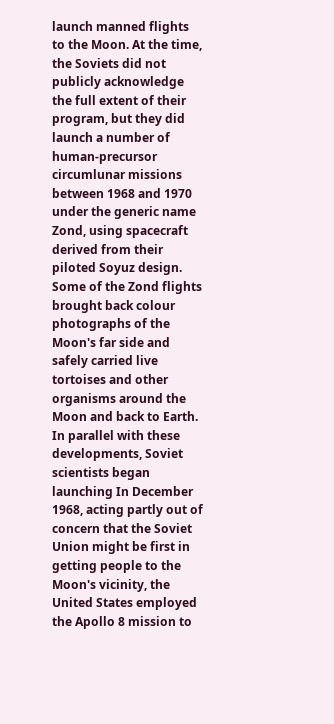launch manned flights to the Moon. At the time, the Soviets did not publicly acknowledge the full extent of their program, but they did launch a number of human-precursor circumlunar missions between 1968 and 1970 under the generic name Zond, using spacecraft derived from their piloted Soyuz design. Some of the Zond flights brought back colour photographs of the Moon's far side and safely carried live tortoises and other organisms around the Moon and back to Earth. In parallel with these developments, Soviet scientists began launching In December 1968, acting partly out of concern that the Soviet Union might be first in getting people to the Moon's vicinity, the United States employed the Apollo 8 mission to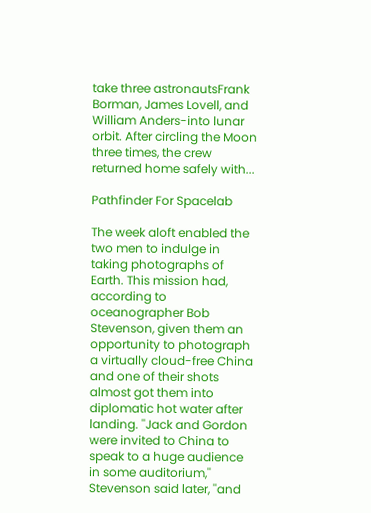take three astronautsFrank Borman, James Lovell, and William Anders-into lunar orbit. After circling the Moon three times, the crew returned home safely with...

Pathfinder For Spacelab

The week aloft enabled the two men to indulge in taking photographs of Earth. This mission had, according to oceanographer Bob Stevenson, given them an opportunity to photograph a virtually cloud-free China and one of their shots almost got them into diplomatic hot water after landing. ''Jack and Gordon were invited to China to speak to a huge audience in some auditorium,'' Stevenson said later, ''and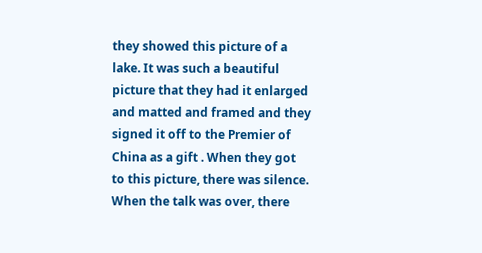they showed this picture of a lake. It was such a beautiful picture that they had it enlarged and matted and framed and they signed it off to the Premier of China as a gift . When they got to this picture, there was silence. When the talk was over, there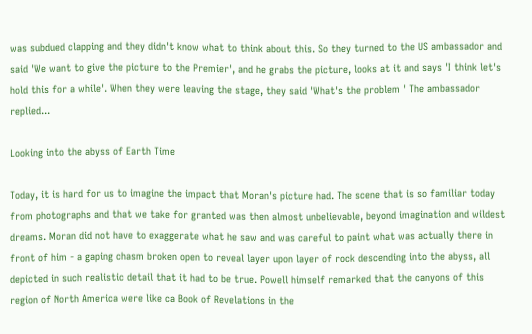was subdued clapping and they didn't know what to think about this. So they turned to the US ambassador and said 'We want to give the picture to the Premier', and he grabs the picture, looks at it and says 'I think let's hold this for a while'. When they were leaving the stage, they said 'What's the problem ' The ambassador replied...

Looking into the abyss of Earth Time

Today, it is hard for us to imagine the impact that Moran's picture had. The scene that is so familiar today from photographs and that we take for granted was then almost unbelievable, beyond imagination and wildest dreams. Moran did not have to exaggerate what he saw and was careful to paint what was actually there in front of him - a gaping chasm broken open to reveal layer upon layer of rock descending into the abyss, all depicted in such realistic detail that it had to be true. Powell himself remarked that the canyons of this region of North America were like ca Book of Revelations in the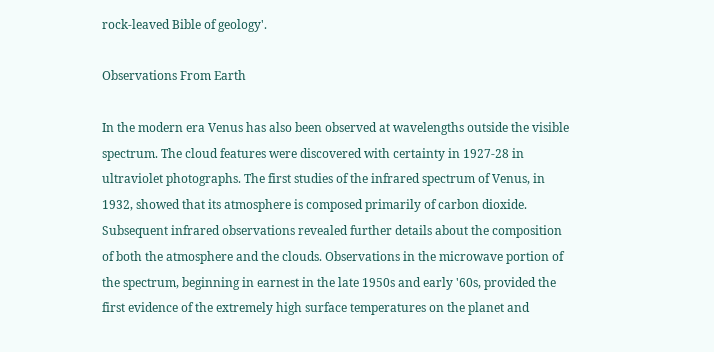rock-leaved Bible of geology'.

Observations From Earth

In the modern era Venus has also been observed at wavelengths outside the visible spectrum. The cloud features were discovered with certainty in 1927-28 in ultraviolet photographs. The first studies of the infrared spectrum of Venus, in 1932, showed that its atmosphere is composed primarily of carbon dioxide. Subsequent infrared observations revealed further details about the composition of both the atmosphere and the clouds. Observations in the microwave portion of the spectrum, beginning in earnest in the late 1950s and early '60s, provided the first evidence of the extremely high surface temperatures on the planet and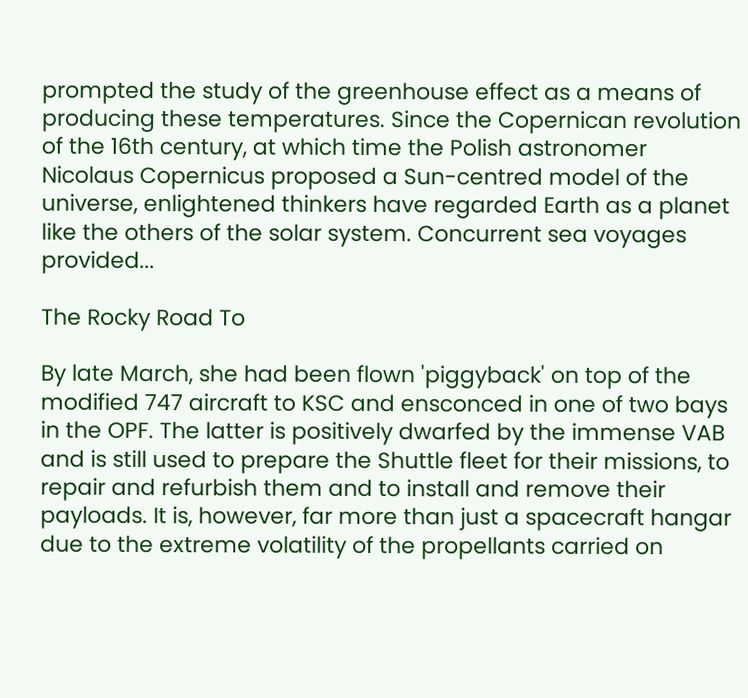prompted the study of the greenhouse effect as a means of producing these temperatures. Since the Copernican revolution of the 16th century, at which time the Polish astronomer Nicolaus Copernicus proposed a Sun-centred model of the universe, enlightened thinkers have regarded Earth as a planet like the others of the solar system. Concurrent sea voyages provided...

The Rocky Road To

By late March, she had been flown 'piggyback' on top of the modified 747 aircraft to KSC and ensconced in one of two bays in the OPF. The latter is positively dwarfed by the immense VAB and is still used to prepare the Shuttle fleet for their missions, to repair and refurbish them and to install and remove their payloads. It is, however, far more than just a spacecraft hangar due to the extreme volatility of the propellants carried on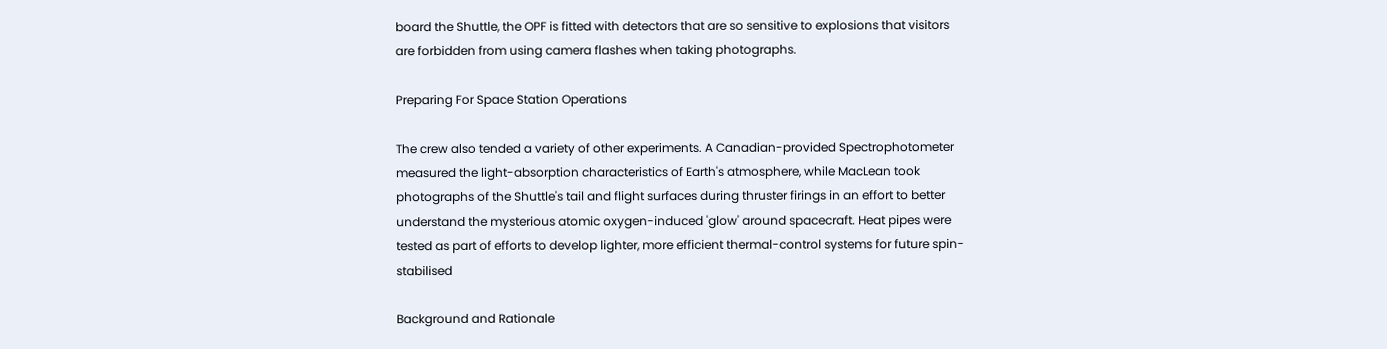board the Shuttle, the OPF is fitted with detectors that are so sensitive to explosions that visitors are forbidden from using camera flashes when taking photographs.

Preparing For Space Station Operations

The crew also tended a variety of other experiments. A Canadian-provided Spectrophotometer measured the light-absorption characteristics of Earth's atmosphere, while MacLean took photographs of the Shuttle's tail and flight surfaces during thruster firings in an effort to better understand the mysterious atomic oxygen-induced 'glow' around spacecraft. Heat pipes were tested as part of efforts to develop lighter, more efficient thermal-control systems for future spin-stabilised

Background and Rationale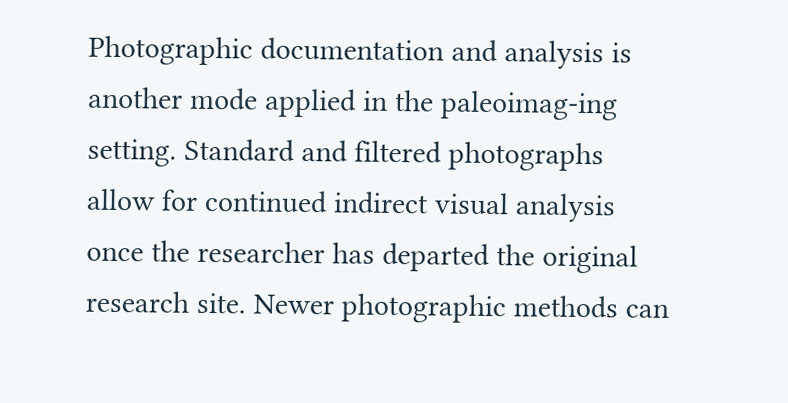Photographic documentation and analysis is another mode applied in the paleoimag-ing setting. Standard and filtered photographs allow for continued indirect visual analysis once the researcher has departed the original research site. Newer photographic methods can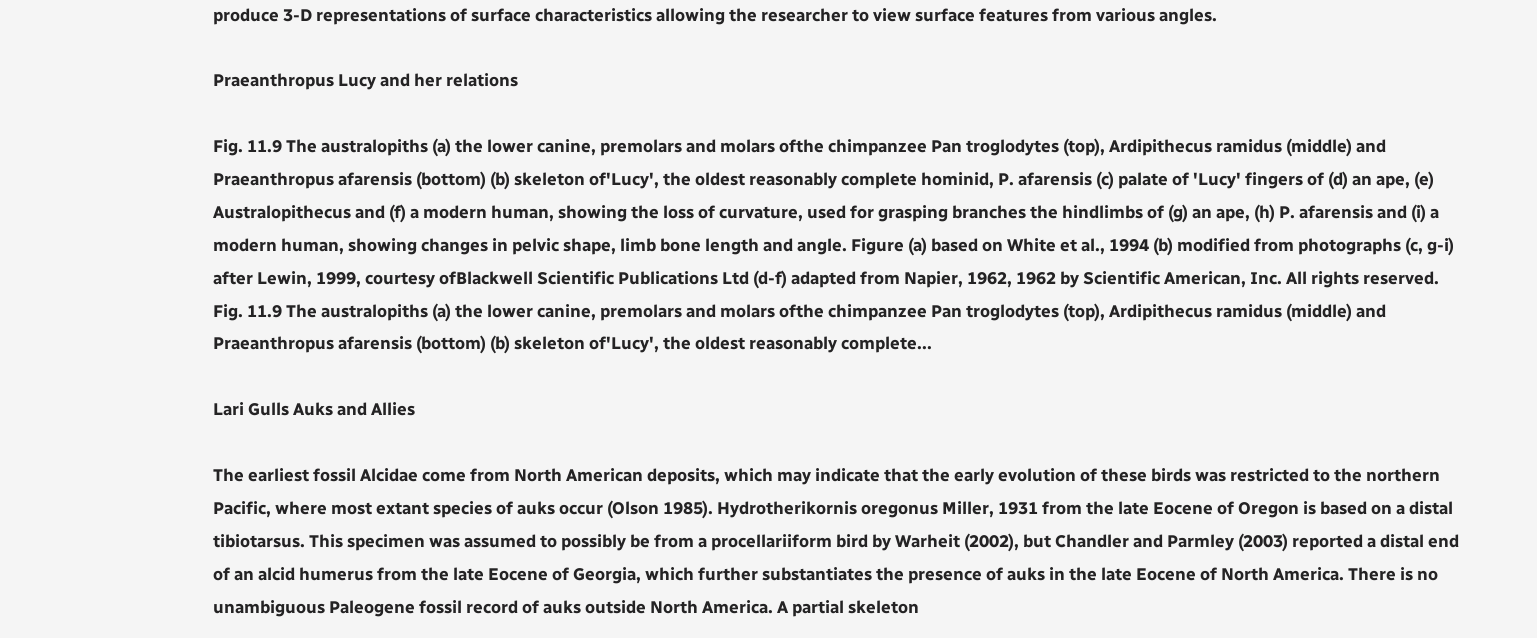produce 3-D representations of surface characteristics allowing the researcher to view surface features from various angles.

Praeanthropus Lucy and her relations

Fig. 11.9 The australopiths (a) the lower canine, premolars and molars ofthe chimpanzee Pan troglodytes (top), Ardipithecus ramidus (middle) and Praeanthropus afarensis (bottom) (b) skeleton of'Lucy', the oldest reasonably complete hominid, P. afarensis (c) palate of 'Lucy' fingers of (d) an ape, (e) Australopithecus and (f) a modern human, showing the loss of curvature, used for grasping branches the hindlimbs of (g) an ape, (h) P. afarensis and (i) a modern human, showing changes in pelvic shape, limb bone length and angle. Figure (a) based on White et al., 1994 (b) modified from photographs (c, g-i) after Lewin, 1999, courtesy ofBlackwell Scientific Publications Ltd (d-f) adapted from Napier, 1962, 1962 by Scientific American, Inc. All rights reserved. Fig. 11.9 The australopiths (a) the lower canine, premolars and molars ofthe chimpanzee Pan troglodytes (top), Ardipithecus ramidus (middle) and Praeanthropus afarensis (bottom) (b) skeleton of'Lucy', the oldest reasonably complete...

Lari Gulls Auks and Allies

The earliest fossil Alcidae come from North American deposits, which may indicate that the early evolution of these birds was restricted to the northern Pacific, where most extant species of auks occur (Olson 1985). Hydrotherikornis oregonus Miller, 1931 from the late Eocene of Oregon is based on a distal tibiotarsus. This specimen was assumed to possibly be from a procellariiform bird by Warheit (2002), but Chandler and Parmley (2003) reported a distal end of an alcid humerus from the late Eocene of Georgia, which further substantiates the presence of auks in the late Eocene of North America. There is no unambiguous Paleogene fossil record of auks outside North America. A partial skeleton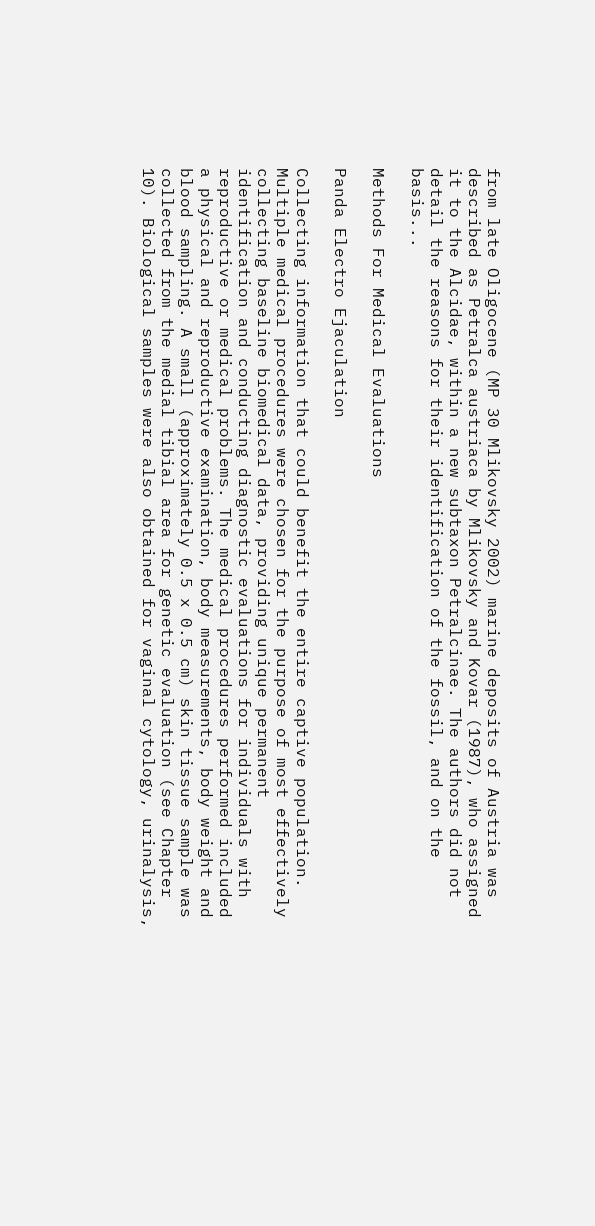from late Oligocene (MP 30 Mlikovsky 2002) marine deposits of Austria was described as Petralca austriaca by Mlikovsky and Kovar (1987), who assigned it to the Alcidae, within a new subtaxon Petralcinae. The authors did not detail the reasons for their identification of the fossil, and on the basis...

Methods For Medical Evaluations

Panda Electro Ejaculation

Collecting information that could benefit the entire captive population. Multiple medical procedures were chosen for the purpose of most effectively collecting baseline biomedical data, providing unique permanent identification and conducting diagnostic evaluations for individuals with reproductive or medical problems. The medical procedures performed included a physical and reproductive examination, body measurements, body weight and blood sampling. A small (approximately 0.5 x 0.5 cm) skin tissue sample was collected from the medial tibial area for genetic evaluation (see Chapter 10). Biological samples were also obtained for vaginal cytology, urinalysis,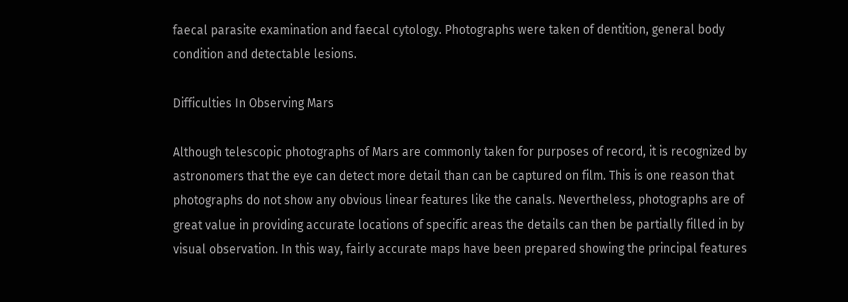faecal parasite examination and faecal cytology. Photographs were taken of dentition, general body condition and detectable lesions.

Difficulties In Observing Mars

Although telescopic photographs of Mars are commonly taken for purposes of record, it is recognized by astronomers that the eye can detect more detail than can be captured on film. This is one reason that photographs do not show any obvious linear features like the canals. Nevertheless, photographs are of great value in providing accurate locations of specific areas the details can then be partially filled in by visual observation. In this way, fairly accurate maps have been prepared showing the principal features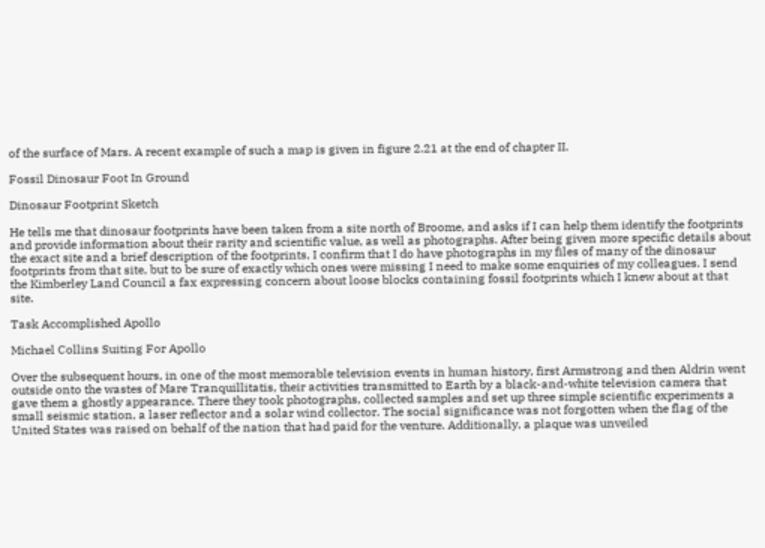of the surface of Mars. A recent example of such a map is given in figure 2.21 at the end of chapter II.

Fossil Dinosaur Foot In Ground

Dinosaur Footprint Sketch

He tells me that dinosaur footprints have been taken from a site north of Broome, and asks if I can help them identify the footprints and provide information about their rarity and scientific value, as well as photographs. After being given more specific details about the exact site and a brief description of the footprints, I confirm that I do have photographs in my files of many of the dinosaur footprints from that site, but to be sure of exactly which ones were missing I need to make some enquiries of my colleagues. I send the Kimberley Land Council a fax expressing concern about loose blocks containing fossil footprints which I knew about at that site.

Task Accomplished Apollo

Michael Collins Suiting For Apollo

Over the subsequent hours, in one of the most memorable television events in human history, first Armstrong and then Aldrin went outside onto the wastes of Mare Tranquillitatis, their activities transmitted to Earth by a black-and-white television camera that gave them a ghostly appearance. There they took photographs, collected samples and set up three simple scientific experiments a small seismic station, a laser reflector and a solar wind collector. The social significance was not forgotten when the flag of the United States was raised on behalf of the nation that had paid for the venture. Additionally, a plaque was unveiled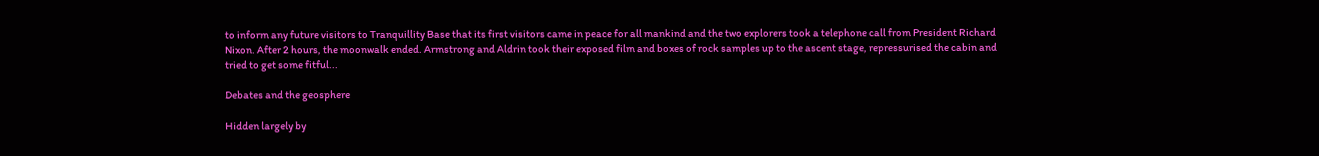to inform any future visitors to Tranquillity Base that its first visitors came in peace for all mankind and the two explorers took a telephone call from President Richard Nixon. After 2 hours, the moonwalk ended. Armstrong and Aldrin took their exposed film and boxes of rock samples up to the ascent stage, repressurised the cabin and tried to get some fitful...

Debates and the geosphere

Hidden largely by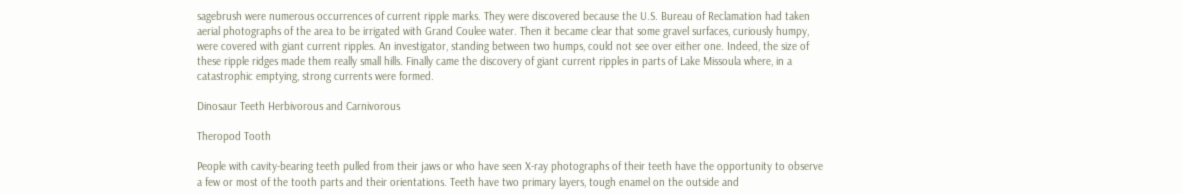sagebrush were numerous occurrences of current ripple marks. They were discovered because the U.S. Bureau of Reclamation had taken aerial photographs of the area to be irrigated with Grand Coulee water. Then it became clear that some gravel surfaces, curiously humpy, were covered with giant current ripples. An investigator, standing between two humps, could not see over either one. Indeed, the size of these ripple ridges made them really small hills. Finally came the discovery of giant current ripples in parts of Lake Missoula where, in a catastrophic emptying, strong currents were formed.

Dinosaur Teeth Herbivorous and Carnivorous

Theropod Tooth

People with cavity-bearing teeth pulled from their jaws or who have seen X-ray photographs of their teeth have the opportunity to observe a few or most of the tooth parts and their orientations. Teeth have two primary layers, tough enamel on the outside and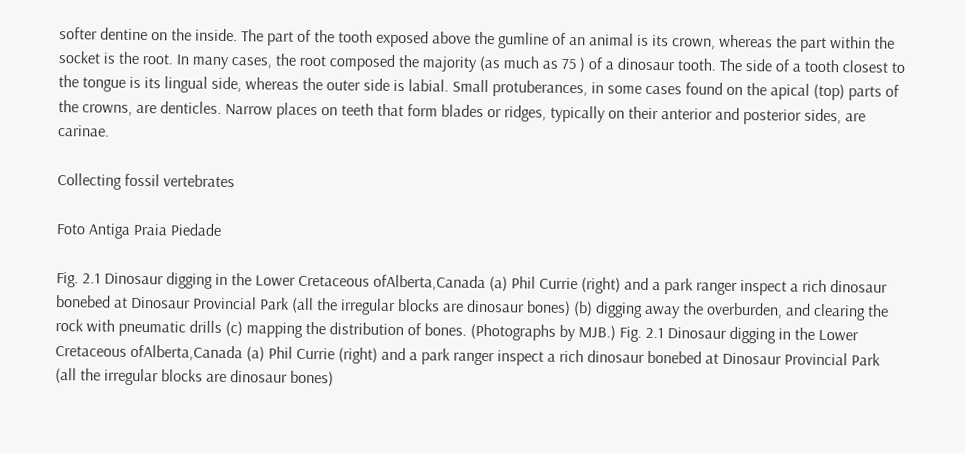softer dentine on the inside. The part of the tooth exposed above the gumline of an animal is its crown, whereas the part within the socket is the root. In many cases, the root composed the majority (as much as 75 ) of a dinosaur tooth. The side of a tooth closest to the tongue is its lingual side, whereas the outer side is labial. Small protuberances, in some cases found on the apical (top) parts of the crowns, are denticles. Narrow places on teeth that form blades or ridges, typically on their anterior and posterior sides, are carinae.

Collecting fossil vertebrates

Foto Antiga Praia Piedade

Fig. 2.1 Dinosaur digging in the Lower Cretaceous ofAlberta,Canada (a) Phil Currie (right) and a park ranger inspect a rich dinosaur bonebed at Dinosaur Provincial Park (all the irregular blocks are dinosaur bones) (b) digging away the overburden, and clearing the rock with pneumatic drills (c) mapping the distribution of bones. (Photographs by MJB.) Fig. 2.1 Dinosaur digging in the Lower Cretaceous ofAlberta,Canada (a) Phil Currie (right) and a park ranger inspect a rich dinosaur bonebed at Dinosaur Provincial Park (all the irregular blocks are dinosaur bones)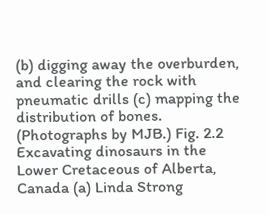(b) digging away the overburden, and clearing the rock with pneumatic drills (c) mapping the distribution of bones. (Photographs by MJB.) Fig. 2.2 Excavating dinosaurs in the Lower Cretaceous of Alberta, Canada (a) Linda Strong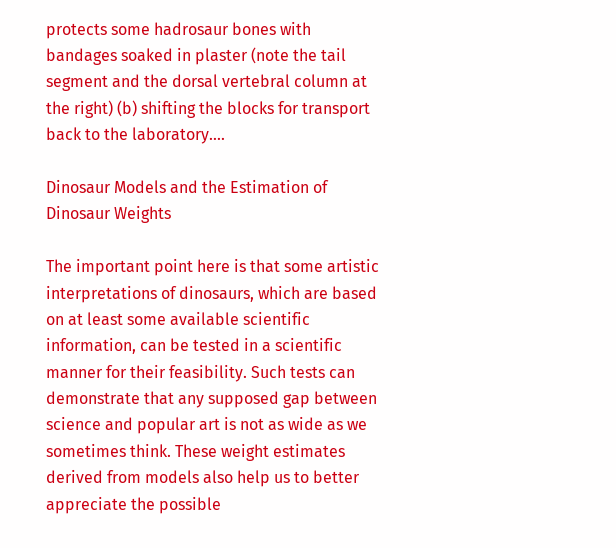protects some hadrosaur bones with bandages soaked in plaster (note the tail segment and the dorsal vertebral column at the right) (b) shifting the blocks for transport back to the laboratory....

Dinosaur Models and the Estimation of Dinosaur Weights

The important point here is that some artistic interpretations of dinosaurs, which are based on at least some available scientific information, can be tested in a scientific manner for their feasibility. Such tests can demonstrate that any supposed gap between science and popular art is not as wide as we sometimes think. These weight estimates derived from models also help us to better appreciate the possible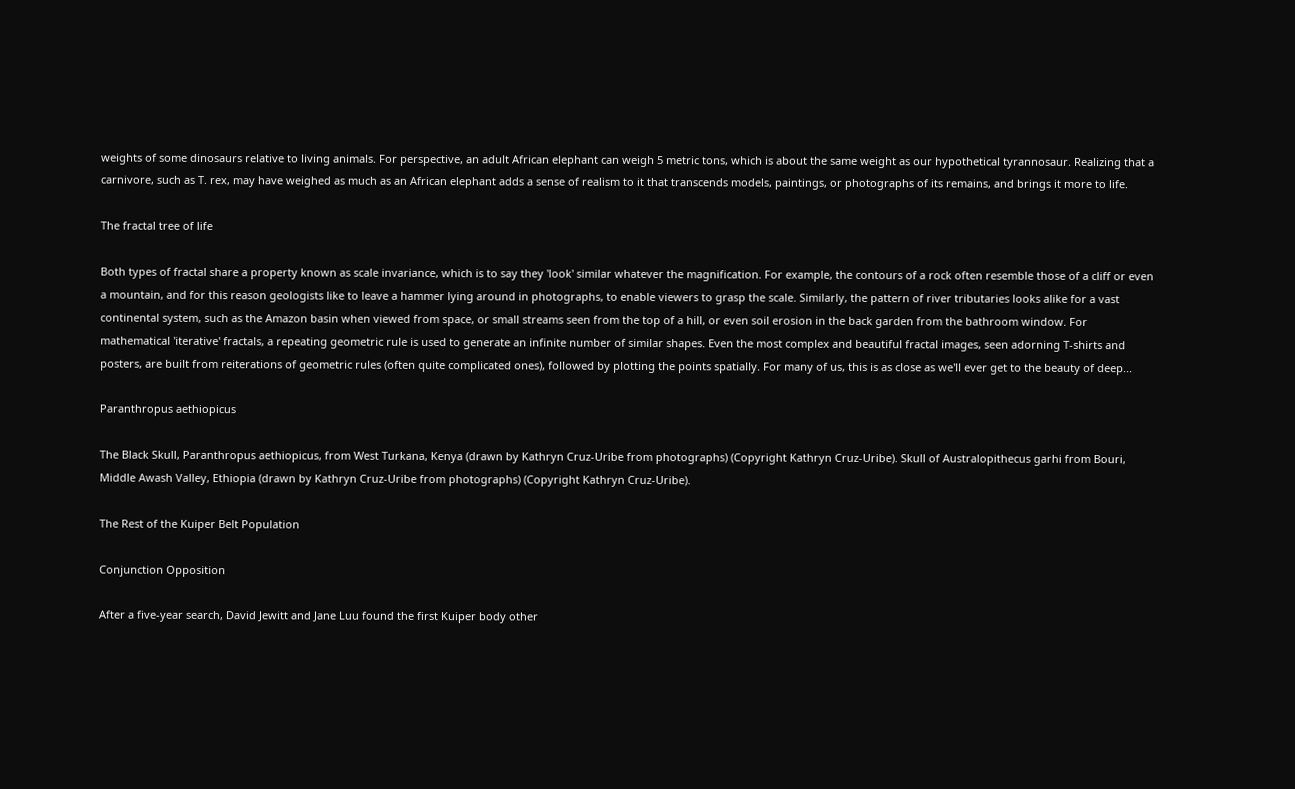weights of some dinosaurs relative to living animals. For perspective, an adult African elephant can weigh 5 metric tons, which is about the same weight as our hypothetical tyrannosaur. Realizing that a carnivore, such as T. rex, may have weighed as much as an African elephant adds a sense of realism to it that transcends models, paintings, or photographs of its remains, and brings it more to life.

The fractal tree of life

Both types of fractal share a property known as scale invariance, which is to say they 'look' similar whatever the magnification. For example, the contours of a rock often resemble those of a cliff or even a mountain, and for this reason geologists like to leave a hammer lying around in photographs, to enable viewers to grasp the scale. Similarly, the pattern of river tributaries looks alike for a vast continental system, such as the Amazon basin when viewed from space, or small streams seen from the top of a hill, or even soil erosion in the back garden from the bathroom window. For mathematical 'iterative' fractals, a repeating geometric rule is used to generate an infinite number of similar shapes. Even the most complex and beautiful fractal images, seen adorning T-shirts and posters, are built from reiterations of geometric rules (often quite complicated ones), followed by plotting the points spatially. For many of us, this is as close as we'll ever get to the beauty of deep...

Paranthropus aethiopicus

The Black Skull, Paranthropus aethiopicus, from West Turkana, Kenya (drawn by Kathryn Cruz-Uribe from photographs) (Copyright Kathryn Cruz-Uribe). Skull of Australopithecus garhi from Bouri, Middle Awash Valley, Ethiopia (drawn by Kathryn Cruz-Uribe from photographs) (Copyright Kathryn Cruz-Uribe).

The Rest of the Kuiper Belt Population

Conjunction Opposition

After a five-year search, David Jewitt and Jane Luu found the first Kuiper body other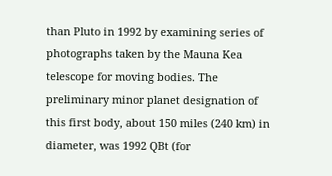than Pluto in 1992 by examining series of photographs taken by the Mauna Kea telescope for moving bodies. The preliminary minor planet designation of this first body, about 150 miles (240 km) in diameter, was 1992 QBt (for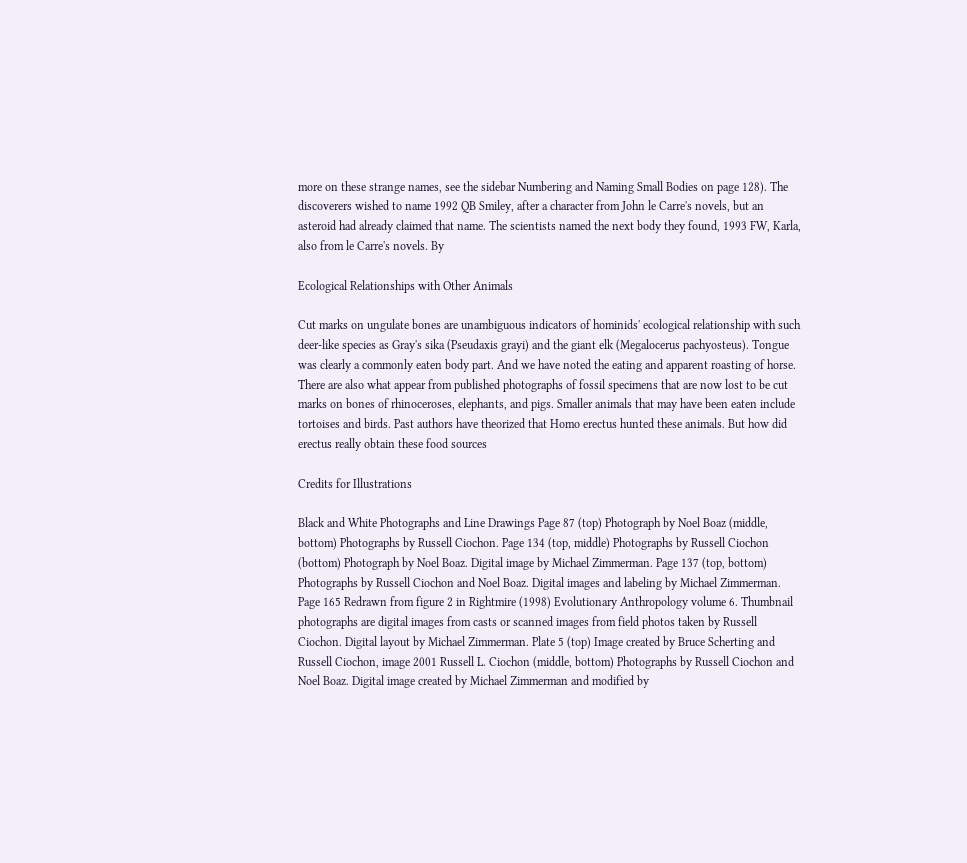more on these strange names, see the sidebar Numbering and Naming Small Bodies on page 128). The discoverers wished to name 1992 QB Smiley, after a character from John le Carre's novels, but an asteroid had already claimed that name. The scientists named the next body they found, 1993 FW, Karla, also from le Carre's novels. By

Ecological Relationships with Other Animals

Cut marks on ungulate bones are unambiguous indicators of hominids' ecological relationship with such deer-like species as Gray's sika (Pseudaxis grayi) and the giant elk (Megalocerus pachyosteus). Tongue was clearly a commonly eaten body part. And we have noted the eating and apparent roasting of horse. There are also what appear from published photographs of fossil specimens that are now lost to be cut marks on bones of rhinoceroses, elephants, and pigs. Smaller animals that may have been eaten include tortoises and birds. Past authors have theorized that Homo erectus hunted these animals. But how did erectus really obtain these food sources

Credits for Illustrations

Black and White Photographs and Line Drawings Page 87 (top) Photograph by Noel Boaz (middle, bottom) Photographs by Russell Ciochon. Page 134 (top, middle) Photographs by Russell Ciochon (bottom) Photograph by Noel Boaz. Digital image by Michael Zimmerman. Page 137 (top, bottom) Photographs by Russell Ciochon and Noel Boaz. Digital images and labeling by Michael Zimmerman. Page 165 Redrawn from figure 2 in Rightmire (1998) Evolutionary Anthropology volume 6. Thumbnail photographs are digital images from casts or scanned images from field photos taken by Russell Ciochon. Digital layout by Michael Zimmerman. Plate 5 (top) Image created by Bruce Scherting and Russell Ciochon, image 2001 Russell L. Ciochon (middle, bottom) Photographs by Russell Ciochon and Noel Boaz. Digital image created by Michael Zimmerman and modified by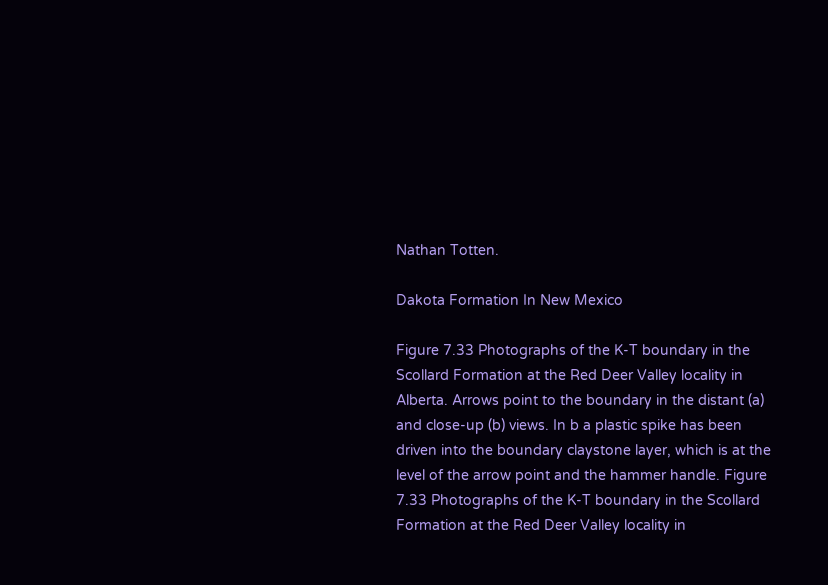Nathan Totten.

Dakota Formation In New Mexico

Figure 7.33 Photographs of the K-T boundary in the Scollard Formation at the Red Deer Valley locality in Alberta. Arrows point to the boundary in the distant (a) and close-up (b) views. In b a plastic spike has been driven into the boundary claystone layer, which is at the level of the arrow point and the hammer handle. Figure 7.33 Photographs of the K-T boundary in the Scollard Formation at the Red Deer Valley locality in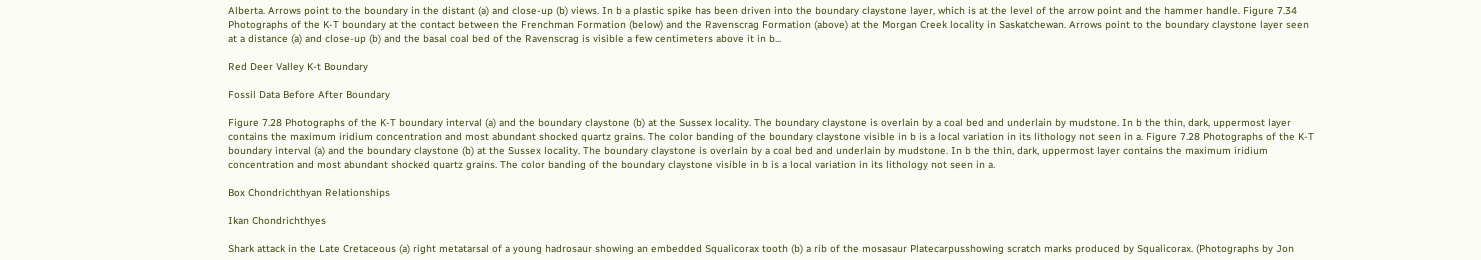Alberta. Arrows point to the boundary in the distant (a) and close-up (b) views. In b a plastic spike has been driven into the boundary claystone layer, which is at the level of the arrow point and the hammer handle. Figure 7.34 Photographs of the K-T boundary at the contact between the Frenchman Formation (below) and the Ravenscrag Formation (above) at the Morgan Creek locality in Saskatchewan. Arrows point to the boundary claystone layer seen at a distance (a) and close-up (b) and the basal coal bed of the Ravenscrag is visible a few centimeters above it in b...

Red Deer Valley K-t Boundary

Fossil Data Before After Boundary

Figure 7.28 Photographs of the K-T boundary interval (a) and the boundary claystone (b) at the Sussex locality. The boundary claystone is overlain by a coal bed and underlain by mudstone. In b the thin, dark, uppermost layer contains the maximum iridium concentration and most abundant shocked quartz grains. The color banding of the boundary claystone visible in b is a local variation in its lithology not seen in a. Figure 7.28 Photographs of the K-T boundary interval (a) and the boundary claystone (b) at the Sussex locality. The boundary claystone is overlain by a coal bed and underlain by mudstone. In b the thin, dark, uppermost layer contains the maximum iridium concentration and most abundant shocked quartz grains. The color banding of the boundary claystone visible in b is a local variation in its lithology not seen in a.

Box Chondrichthyan Relationships

Ikan Chondrichthyes

Shark attack in the Late Cretaceous (a) right metatarsal of a young hadrosaur showing an embedded Squalicorax tooth (b) a rib of the mosasaur Platecarpusshowing scratch marks produced by Squalicorax. (Photographs by Jon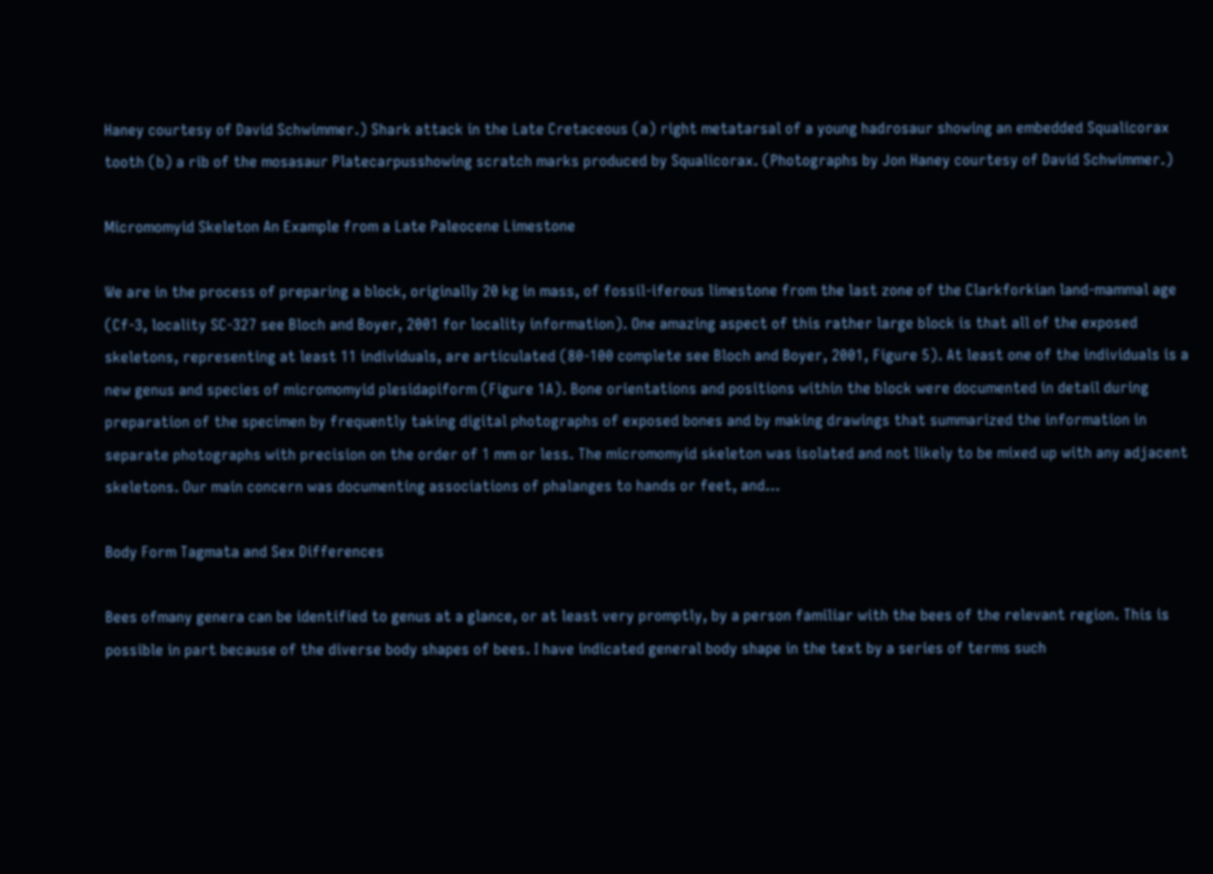Haney courtesy of David Schwimmer.) Shark attack in the Late Cretaceous (a) right metatarsal of a young hadrosaur showing an embedded Squalicorax tooth (b) a rib of the mosasaur Platecarpusshowing scratch marks produced by Squalicorax. (Photographs by Jon Haney courtesy of David Schwimmer.)

Micromomyid Skeleton An Example from a Late Paleocene Limestone

We are in the process of preparing a block, originally 20 kg in mass, of fossil-iferous limestone from the last zone of the Clarkforkian land-mammal age (Cf-3, locality SC-327 see Bloch and Boyer, 2001 for locality information). One amazing aspect of this rather large block is that all of the exposed skeletons, representing at least 11 individuals, are articulated (80-100 complete see Bloch and Boyer, 2001, Figure 5). At least one of the individuals is a new genus and species of micromomyid plesidapiform (Figure 1A). Bone orientations and positions within the block were documented in detail during preparation of the specimen by frequently taking digital photographs of exposed bones and by making drawings that summarized the information in separate photographs with precision on the order of 1 mm or less. The micromomyid skeleton was isolated and not likely to be mixed up with any adjacent skeletons. Our main concern was documenting associations of phalanges to hands or feet, and...

Body Form Tagmata and Sex Differences

Bees ofmany genera can be identified to genus at a glance, or at least very promptly, by a person familiar with the bees of the relevant region. This is possible in part because of the diverse body shapes of bees. I have indicated general body shape in the text by a series of terms such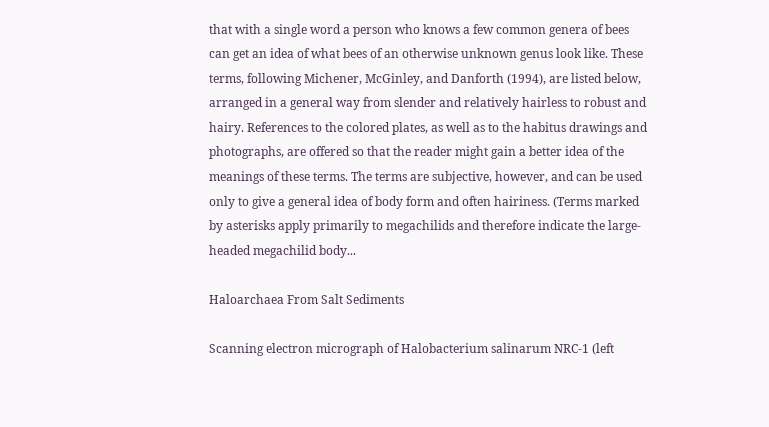that with a single word a person who knows a few common genera of bees can get an idea of what bees of an otherwise unknown genus look like. These terms, following Michener, McGinley, and Danforth (1994), are listed below, arranged in a general way from slender and relatively hairless to robust and hairy. References to the colored plates, as well as to the habitus drawings and photographs, are offered so that the reader might gain a better idea of the meanings of these terms. The terms are subjective, however, and can be used only to give a general idea of body form and often hairiness. (Terms marked by asterisks apply primarily to megachilids and therefore indicate the large-headed megachilid body...

Haloarchaea From Salt Sediments

Scanning electron micrograph of Halobacterium salinarum NRC-1 (left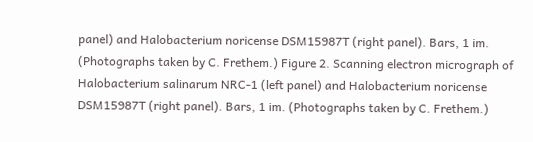panel) and Halobacterium noricense DSM15987T (right panel). Bars, 1 im. (Photographs taken by C. Frethem.) Figure 2. Scanning electron micrograph of Halobacterium salinarum NRC-1 (left panel) and Halobacterium noricense DSM15987T (right panel). Bars, 1 im. (Photographs taken by C. Frethem.)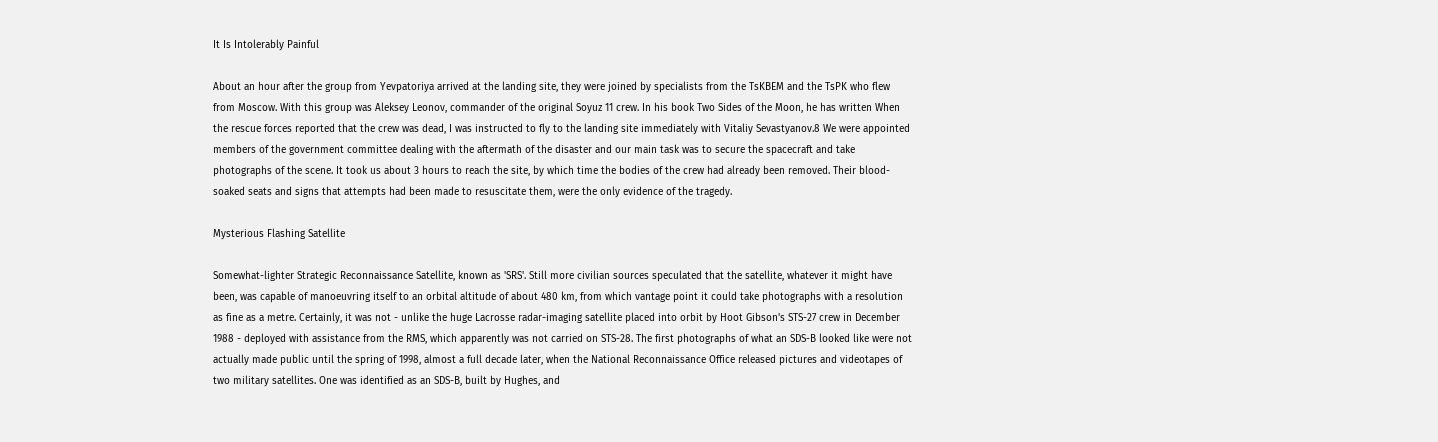It Is Intolerably Painful

About an hour after the group from Yevpatoriya arrived at the landing site, they were joined by specialists from the TsKBEM and the TsPK who flew from Moscow. With this group was Aleksey Leonov, commander of the original Soyuz 11 crew. In his book Two Sides of the Moon, he has written When the rescue forces reported that the crew was dead, I was instructed to fly to the landing site immediately with Vitaliy Sevastyanov.8 We were appointed members of the government committee dealing with the aftermath of the disaster and our main task was to secure the spacecraft and take photographs of the scene. It took us about 3 hours to reach the site, by which time the bodies of the crew had already been removed. Their blood-soaked seats and signs that attempts had been made to resuscitate them, were the only evidence of the tragedy.

Mysterious Flashing Satellite

Somewhat-lighter Strategic Reconnaissance Satellite, known as 'SRS'. Still more civilian sources speculated that the satellite, whatever it might have been, was capable of manoeuvring itself to an orbital altitude of about 480 km, from which vantage point it could take photographs with a resolution as fine as a metre. Certainly, it was not - unlike the huge Lacrosse radar-imaging satellite placed into orbit by Hoot Gibson's STS-27 crew in December 1988 - deployed with assistance from the RMS, which apparently was not carried on STS-28. The first photographs of what an SDS-B looked like were not actually made public until the spring of 1998, almost a full decade later, when the National Reconnaissance Office released pictures and videotapes of two military satellites. One was identified as an SDS-B, built by Hughes, and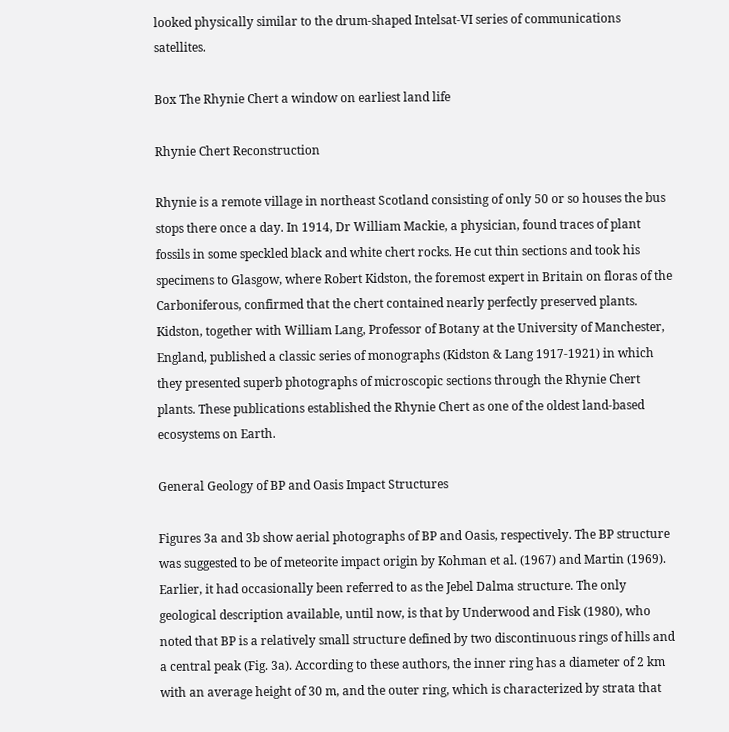looked physically similar to the drum-shaped Intelsat-VI series of communications satellites.

Box The Rhynie Chert a window on earliest land life

Rhynie Chert Reconstruction

Rhynie is a remote village in northeast Scotland consisting of only 50 or so houses the bus stops there once a day. In 1914, Dr William Mackie, a physician, found traces of plant fossils in some speckled black and white chert rocks. He cut thin sections and took his specimens to Glasgow, where Robert Kidston, the foremost expert in Britain on floras of the Carboniferous, confirmed that the chert contained nearly perfectly preserved plants. Kidston, together with William Lang, Professor of Botany at the University of Manchester, England, published a classic series of monographs (Kidston & Lang 1917-1921) in which they presented superb photographs of microscopic sections through the Rhynie Chert plants. These publications established the Rhynie Chert as one of the oldest land-based ecosystems on Earth.

General Geology of BP and Oasis Impact Structures

Figures 3a and 3b show aerial photographs of BP and Oasis, respectively. The BP structure was suggested to be of meteorite impact origin by Kohman et al. (1967) and Martin (1969). Earlier, it had occasionally been referred to as the Jebel Dalma structure. The only geological description available, until now, is that by Underwood and Fisk (1980), who noted that BP is a relatively small structure defined by two discontinuous rings of hills and a central peak (Fig. 3a). According to these authors, the inner ring has a diameter of 2 km with an average height of 30 m, and the outer ring, which is characterized by strata that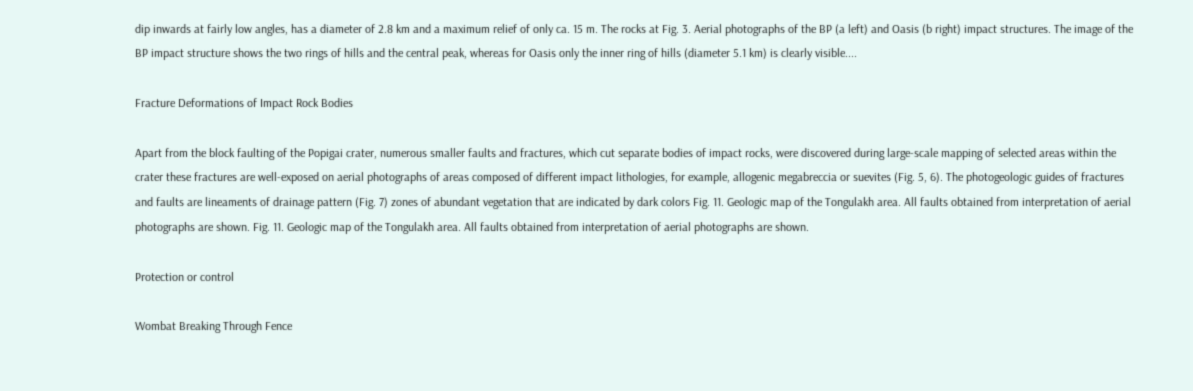dip inwards at fairly low angles, has a diameter of 2.8 km and a maximum relief of only ca. 15 m. The rocks at Fig. 3. Aerial photographs of the BP (a left) and Oasis (b right) impact structures. The image of the BP impact structure shows the two rings of hills and the central peak, whereas for Oasis only the inner ring of hills (diameter 5.1 km) is clearly visible....

Fracture Deformations of Impact Rock Bodies

Apart from the block faulting of the Popigai crater, numerous smaller faults and fractures, which cut separate bodies of impact rocks, were discovered during large-scale mapping of selected areas within the crater these fractures are well-exposed on aerial photographs of areas composed of different impact lithologies, for example, allogenic megabreccia or suevites (Fig. 5, 6). The photogeologic guides of fractures and faults are lineaments of drainage pattern (Fig. 7) zones of abundant vegetation that are indicated by dark colors Fig. 11. Geologic map of the Tongulakh area. All faults obtained from interpretation of aerial photographs are shown. Fig. 11. Geologic map of the Tongulakh area. All faults obtained from interpretation of aerial photographs are shown.

Protection or control

Wombat Breaking Through Fence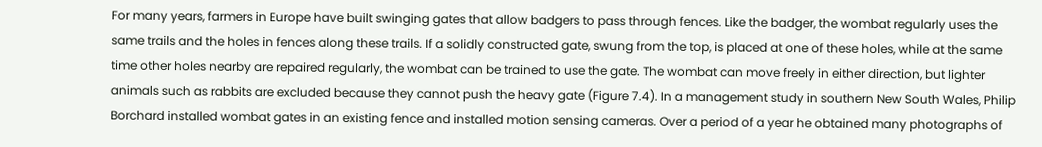For many years, farmers in Europe have built swinging gates that allow badgers to pass through fences. Like the badger, the wombat regularly uses the same trails and the holes in fences along these trails. If a solidly constructed gate, swung from the top, is placed at one of these holes, while at the same time other holes nearby are repaired regularly, the wombat can be trained to use the gate. The wombat can move freely in either direction, but lighter animals such as rabbits are excluded because they cannot push the heavy gate (Figure 7.4). In a management study in southern New South Wales, Philip Borchard installed wombat gates in an existing fence and installed motion sensing cameras. Over a period of a year he obtained many photographs of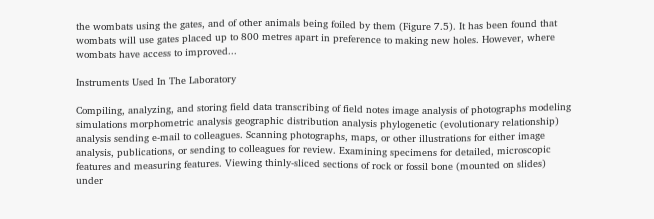the wombats using the gates, and of other animals being foiled by them (Figure 7.5). It has been found that wombats will use gates placed up to 800 metres apart in preference to making new holes. However, where wombats have access to improved...

Instruments Used In The Laboratory

Compiling, analyzing, and storing field data transcribing of field notes image analysis of photographs modeling simulations morphometric analysis geographic distribution analysis phylogenetic (evolutionary relationship) analysis sending e-mail to colleagues. Scanning photographs, maps, or other illustrations for either image analysis, publications, or sending to colleagues for review. Examining specimens for detailed, microscopic features and measuring features. Viewing thinly-sliced sections of rock or fossil bone (mounted on slides) under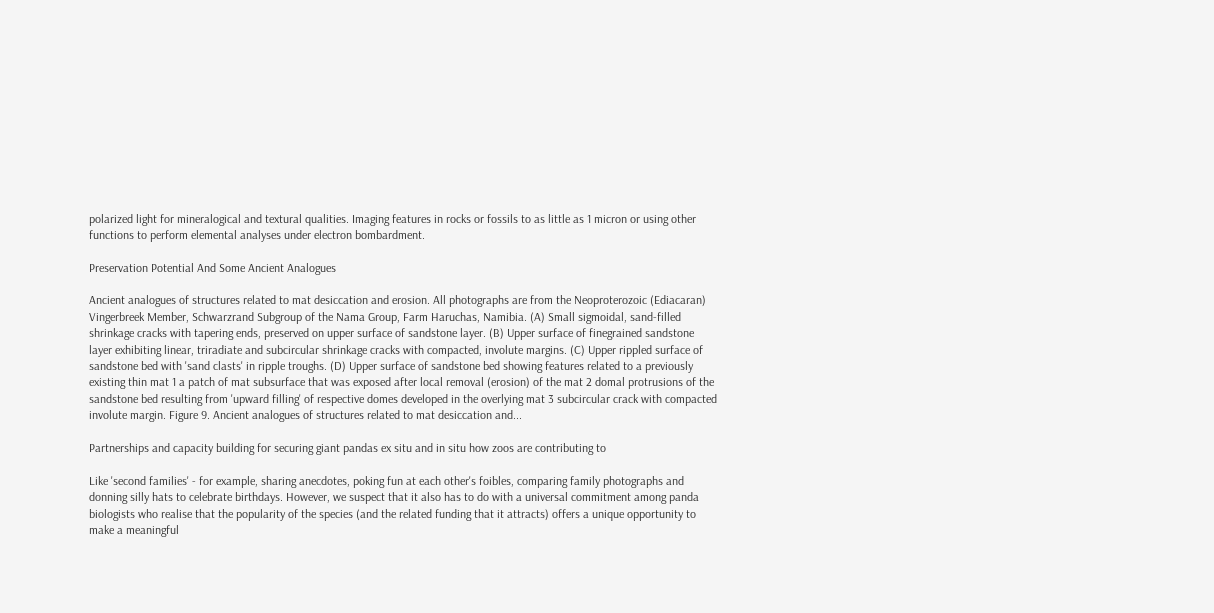polarized light for mineralogical and textural qualities. Imaging features in rocks or fossils to as little as 1 micron or using other functions to perform elemental analyses under electron bombardment.

Preservation Potential And Some Ancient Analogues

Ancient analogues of structures related to mat desiccation and erosion. All photographs are from the Neoproterozoic (Ediacaran) Vingerbreek Member, Schwarzrand Subgroup of the Nama Group, Farm Haruchas, Namibia. (A) Small sigmoidal, sand-filled shrinkage cracks with tapering ends, preserved on upper surface of sandstone layer. (B) Upper surface of finegrained sandstone layer exhibiting linear, triradiate and subcircular shrinkage cracks with compacted, involute margins. (C) Upper rippled surface of sandstone bed with 'sand clasts' in ripple troughs. (D) Upper surface of sandstone bed showing features related to a previously existing thin mat 1 a patch of mat subsurface that was exposed after local removal (erosion) of the mat 2 domal protrusions of the sandstone bed resulting from 'upward filling' of respective domes developed in the overlying mat 3 subcircular crack with compacted involute margin. Figure 9. Ancient analogues of structures related to mat desiccation and...

Partnerships and capacity building for securing giant pandas ex situ and in situ how zoos are contributing to

Like 'second families' - for example, sharing anecdotes, poking fun at each other's foibles, comparing family photographs and donning silly hats to celebrate birthdays. However, we suspect that it also has to do with a universal commitment among panda biologists who realise that the popularity of the species (and the related funding that it attracts) offers a unique opportunity to make a meaningful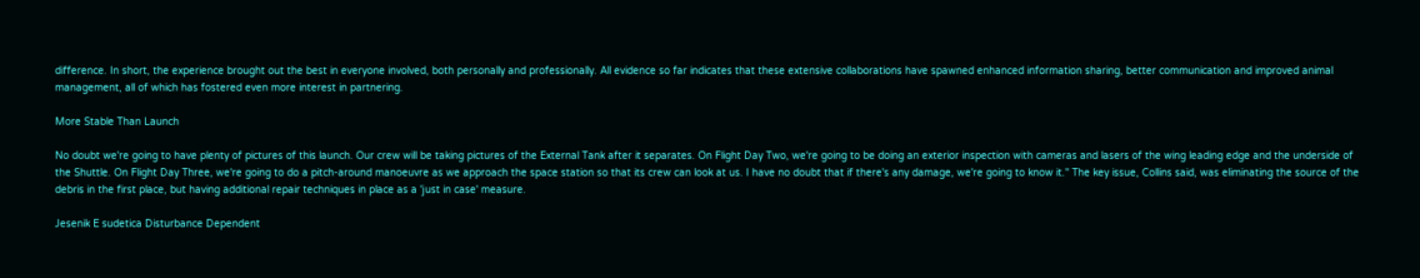difference. In short, the experience brought out the best in everyone involved, both personally and professionally. All evidence so far indicates that these extensive collaborations have spawned enhanced information sharing, better communication and improved animal management, all of which has fostered even more interest in partnering.

More Stable Than Launch

No doubt we're going to have plenty of pictures of this launch. Our crew will be taking pictures of the External Tank after it separates. On Flight Day Two, we're going to be doing an exterior inspection with cameras and lasers of the wing leading edge and the underside of the Shuttle. On Flight Day Three, we're going to do a pitch-around manoeuvre as we approach the space station so that its crew can look at us. I have no doubt that if there's any damage, we're going to know it.'' The key issue, Collins said, was eliminating the source of the debris in the first place, but having additional repair techniques in place as a 'just in case' measure.

Jesenik E sudetica Disturbance Dependent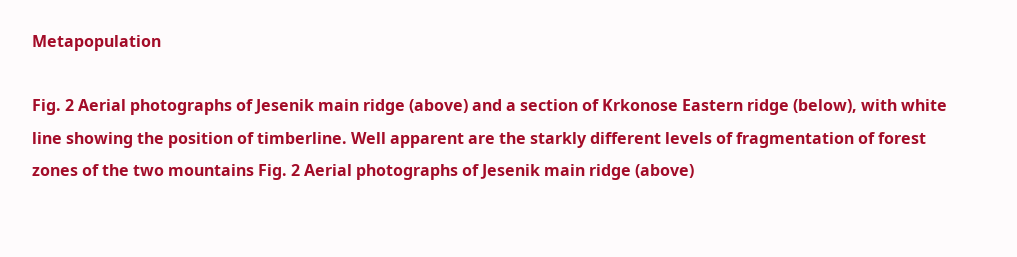Metapopulation

Fig. 2 Aerial photographs of Jesenik main ridge (above) and a section of Krkonose Eastern ridge (below), with white line showing the position of timberline. Well apparent are the starkly different levels of fragmentation of forest zones of the two mountains Fig. 2 Aerial photographs of Jesenik main ridge (above)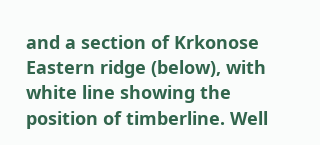and a section of Krkonose Eastern ridge (below), with white line showing the position of timberline. Well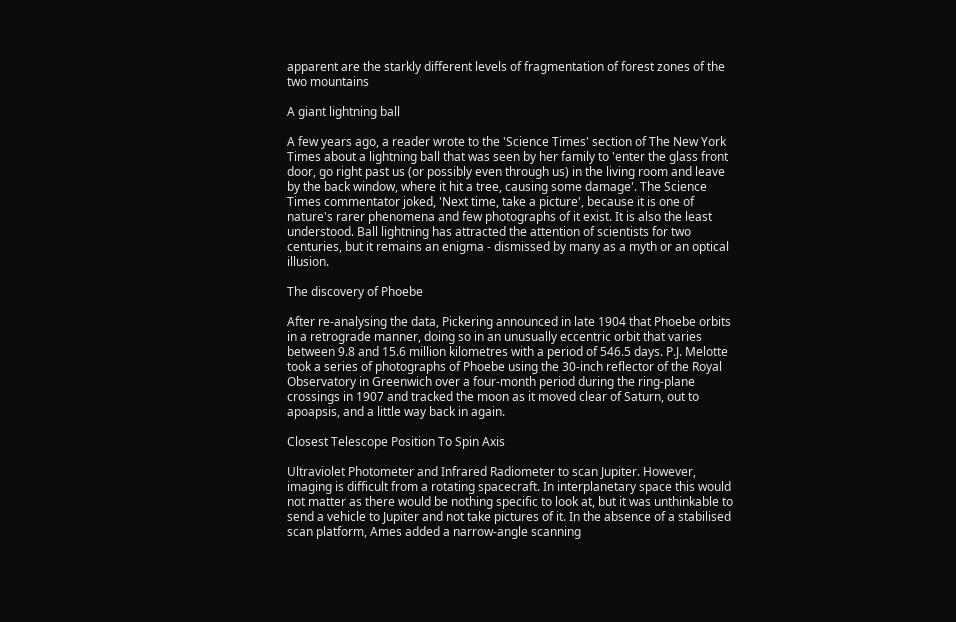apparent are the starkly different levels of fragmentation of forest zones of the two mountains

A giant lightning ball

A few years ago, a reader wrote to the 'Science Times' section of The New York Times about a lightning ball that was seen by her family to 'enter the glass front door, go right past us (or possibly even through us) in the living room and leave by the back window, where it hit a tree, causing some damage'. The Science Times commentator joked, 'Next time, take a picture', because it is one of nature's rarer phenomena and few photographs of it exist. It is also the least understood. Ball lightning has attracted the attention of scientists for two centuries, but it remains an enigma - dismissed by many as a myth or an optical illusion.

The discovery of Phoebe

After re-analysing the data, Pickering announced in late 1904 that Phoebe orbits in a retrograde manner, doing so in an unusually eccentric orbit that varies between 9.8 and 15.6 million kilometres with a period of 546.5 days. P.J. Melotte took a series of photographs of Phoebe using the 30-inch reflector of the Royal Observatory in Greenwich over a four-month period during the ring-plane crossings in 1907 and tracked the moon as it moved clear of Saturn, out to apoapsis, and a little way back in again.

Closest Telescope Position To Spin Axis

Ultraviolet Photometer and Infrared Radiometer to scan Jupiter. However, imaging is difficult from a rotating spacecraft. In interplanetary space this would not matter as there would be nothing specific to look at, but it was unthinkable to send a vehicle to Jupiter and not take pictures of it. In the absence of a stabilised scan platform, Ames added a narrow-angle scanning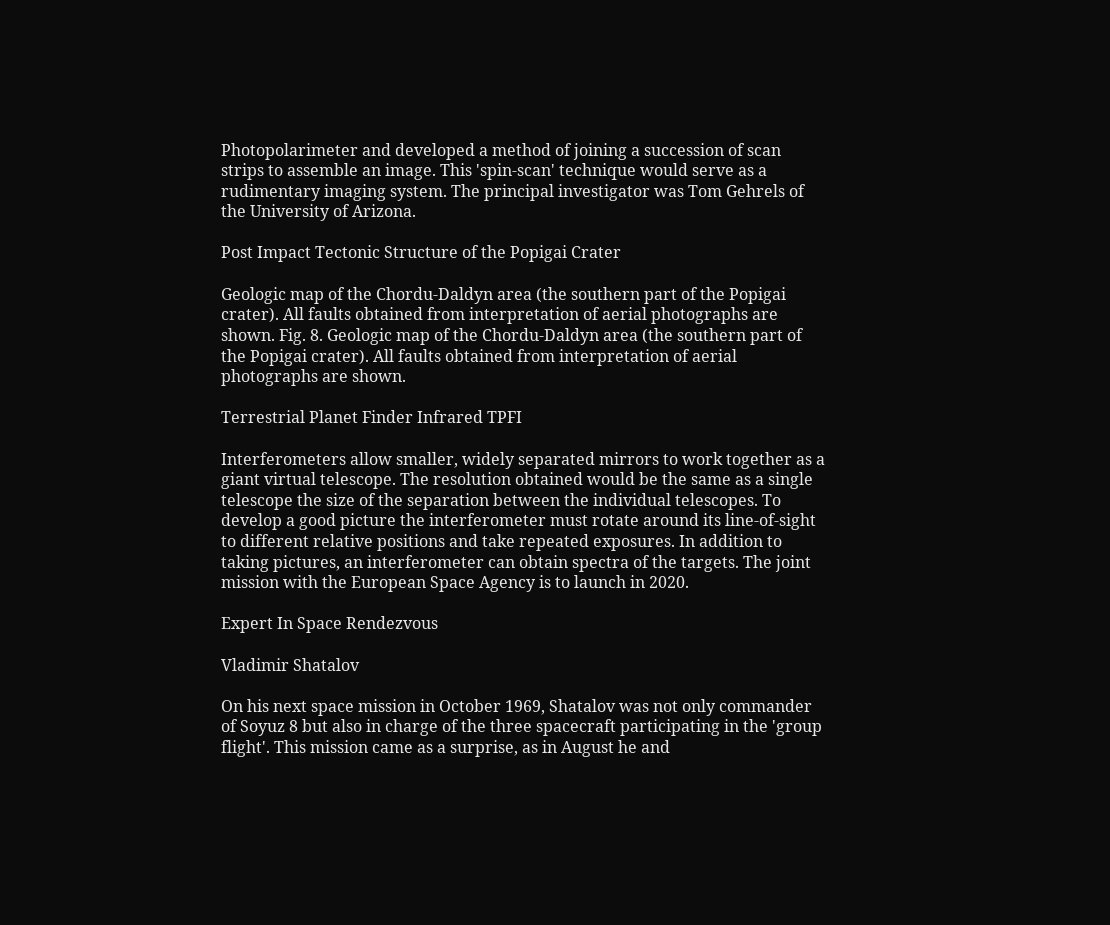Photopolarimeter and developed a method of joining a succession of scan strips to assemble an image. This 'spin-scan' technique would serve as a rudimentary imaging system. The principal investigator was Tom Gehrels of the University of Arizona.

Post Impact Tectonic Structure of the Popigai Crater

Geologic map of the Chordu-Daldyn area (the southern part of the Popigai crater). All faults obtained from interpretation of aerial photographs are shown. Fig. 8. Geologic map of the Chordu-Daldyn area (the southern part of the Popigai crater). All faults obtained from interpretation of aerial photographs are shown.

Terrestrial Planet Finder Infrared TPFI

Interferometers allow smaller, widely separated mirrors to work together as a giant virtual telescope. The resolution obtained would be the same as a single telescope the size of the separation between the individual telescopes. To develop a good picture the interferometer must rotate around its line-of-sight to different relative positions and take repeated exposures. In addition to taking pictures, an interferometer can obtain spectra of the targets. The joint mission with the European Space Agency is to launch in 2020.

Expert In Space Rendezvous

Vladimir Shatalov

On his next space mission in October 1969, Shatalov was not only commander of Soyuz 8 but also in charge of the three spacecraft participating in the 'group flight'. This mission came as a surprise, as in August he and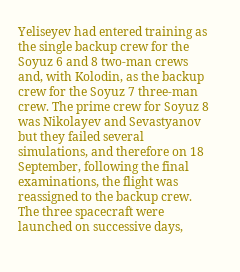Yeliseyev had entered training as the single backup crew for the Soyuz 6 and 8 two-man crews and, with Kolodin, as the backup crew for the Soyuz 7 three-man crew. The prime crew for Soyuz 8 was Nikolayev and Sevastyanov but they failed several simulations, and therefore on 18 September, following the final examinations, the flight was reassigned to the backup crew. The three spacecraft were launched on successive days,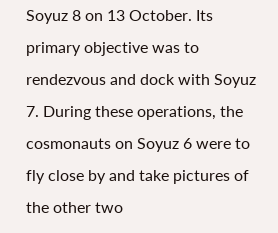Soyuz 8 on 13 October. Its primary objective was to rendezvous and dock with Soyuz 7. During these operations, the cosmonauts on Soyuz 6 were to fly close by and take pictures of the other two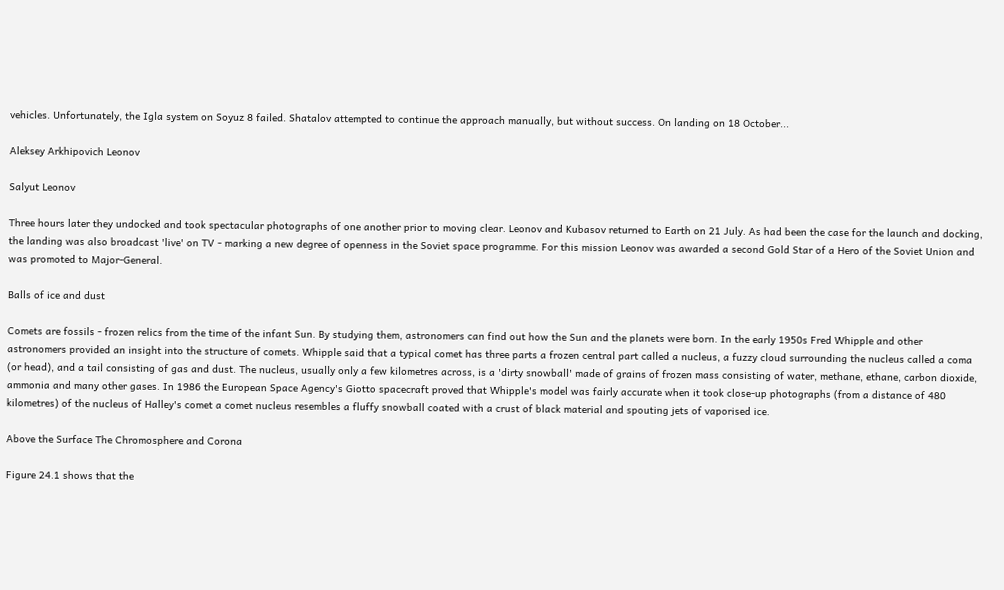vehicles. Unfortunately, the Igla system on Soyuz 8 failed. Shatalov attempted to continue the approach manually, but without success. On landing on 18 October...

Aleksey Arkhipovich Leonov

Salyut Leonov

Three hours later they undocked and took spectacular photographs of one another prior to moving clear. Leonov and Kubasov returned to Earth on 21 July. As had been the case for the launch and docking, the landing was also broadcast 'live' on TV - marking a new degree of openness in the Soviet space programme. For this mission Leonov was awarded a second Gold Star of a Hero of the Soviet Union and was promoted to Major-General.

Balls of ice and dust

Comets are fossils - frozen relics from the time of the infant Sun. By studying them, astronomers can find out how the Sun and the planets were born. In the early 1950s Fred Whipple and other astronomers provided an insight into the structure of comets. Whipple said that a typical comet has three parts a frozen central part called a nucleus, a fuzzy cloud surrounding the nucleus called a coma (or head), and a tail consisting of gas and dust. The nucleus, usually only a few kilometres across, is a 'dirty snowball' made of grains of frozen mass consisting of water, methane, ethane, carbon dioxide, ammonia and many other gases. In 1986 the European Space Agency's Giotto spacecraft proved that Whipple's model was fairly accurate when it took close-up photographs (from a distance of 480 kilometres) of the nucleus of Halley's comet a comet nucleus resembles a fluffy snowball coated with a crust of black material and spouting jets of vaporised ice.

Above the Surface The Chromosphere and Corona

Figure 24.1 shows that the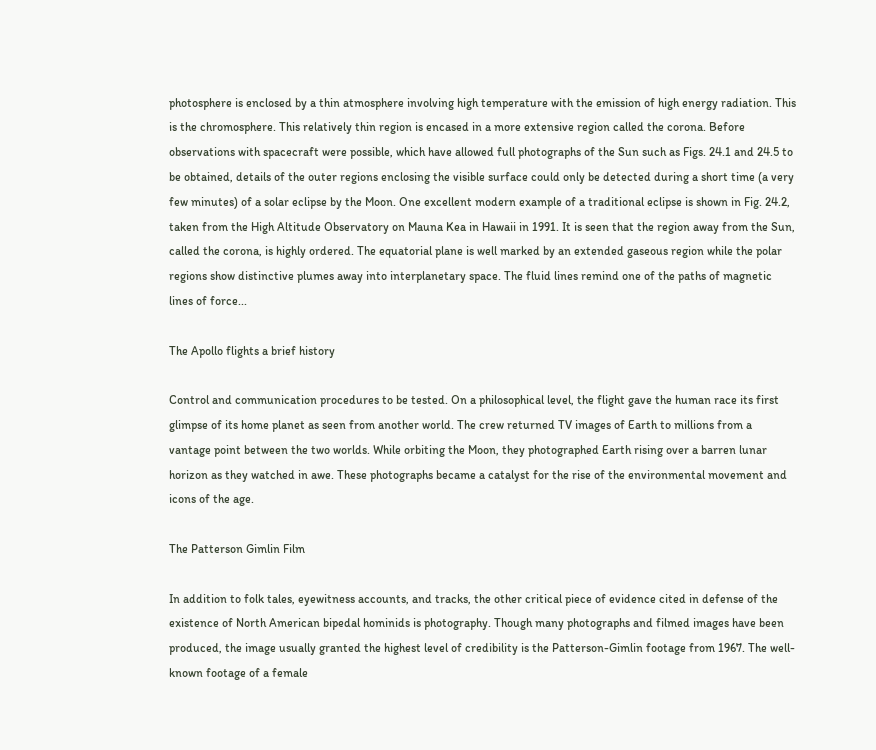photosphere is enclosed by a thin atmosphere involving high temperature with the emission of high energy radiation. This is the chromosphere. This relatively thin region is encased in a more extensive region called the corona. Before observations with spacecraft were possible, which have allowed full photographs of the Sun such as Figs. 24.1 and 24.5 to be obtained, details of the outer regions enclosing the visible surface could only be detected during a short time (a very few minutes) of a solar eclipse by the Moon. One excellent modern example of a traditional eclipse is shown in Fig. 24.2, taken from the High Altitude Observatory on Mauna Kea in Hawaii in 1991. It is seen that the region away from the Sun, called the corona, is highly ordered. The equatorial plane is well marked by an extended gaseous region while the polar regions show distinctive plumes away into interplanetary space. The fluid lines remind one of the paths of magnetic lines of force...

The Apollo flights a brief history

Control and communication procedures to be tested. On a philosophical level, the flight gave the human race its first glimpse of its home planet as seen from another world. The crew returned TV images of Earth to millions from a vantage point between the two worlds. While orbiting the Moon, they photographed Earth rising over a barren lunar horizon as they watched in awe. These photographs became a catalyst for the rise of the environmental movement and icons of the age.

The Patterson Gimlin Film

In addition to folk tales, eyewitness accounts, and tracks, the other critical piece of evidence cited in defense of the existence of North American bipedal hominids is photography. Though many photographs and filmed images have been produced, the image usually granted the highest level of credibility is the Patterson-Gimlin footage from 1967. The well-known footage of a female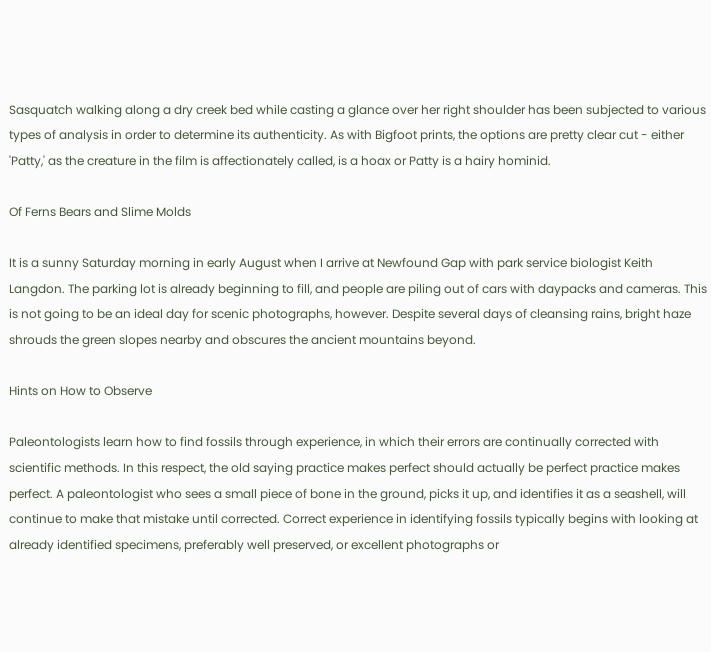Sasquatch walking along a dry creek bed while casting a glance over her right shoulder has been subjected to various types of analysis in order to determine its authenticity. As with Bigfoot prints, the options are pretty clear cut - either 'Patty,' as the creature in the film is affectionately called, is a hoax or Patty is a hairy hominid.

Of Ferns Bears and Slime Molds

It is a sunny Saturday morning in early August when I arrive at Newfound Gap with park service biologist Keith Langdon. The parking lot is already beginning to fill, and people are piling out of cars with daypacks and cameras. This is not going to be an ideal day for scenic photographs, however. Despite several days of cleansing rains, bright haze shrouds the green slopes nearby and obscures the ancient mountains beyond.

Hints on How to Observe

Paleontologists learn how to find fossils through experience, in which their errors are continually corrected with scientific methods. In this respect, the old saying practice makes perfect should actually be perfect practice makes perfect. A paleontologist who sees a small piece of bone in the ground, picks it up, and identifies it as a seashell, will continue to make that mistake until corrected. Correct experience in identifying fossils typically begins with looking at already identified specimens, preferably well preserved, or excellent photographs or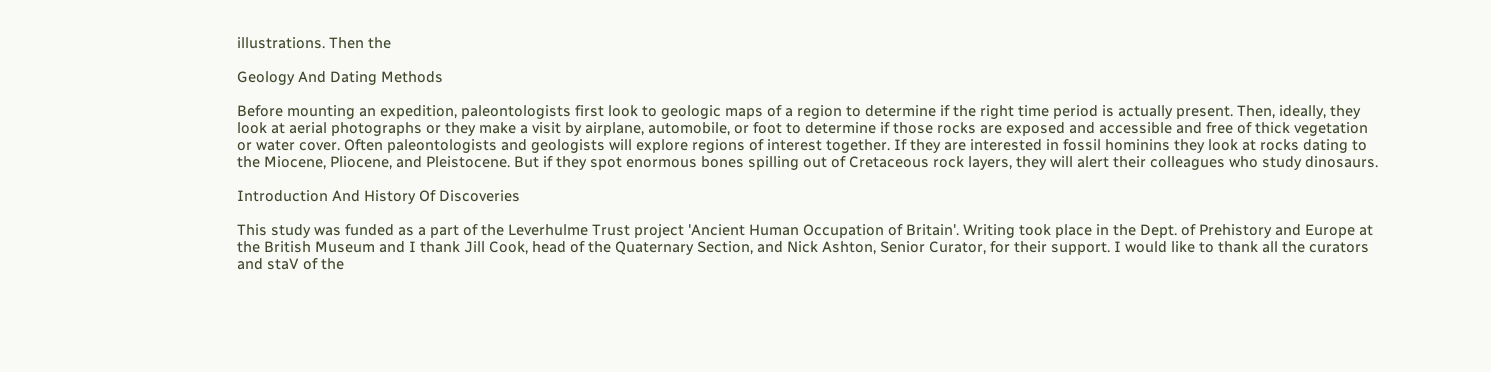illustrations. Then the

Geology And Dating Methods

Before mounting an expedition, paleontologists first look to geologic maps of a region to determine if the right time period is actually present. Then, ideally, they look at aerial photographs or they make a visit by airplane, automobile, or foot to determine if those rocks are exposed and accessible and free of thick vegetation or water cover. Often paleontologists and geologists will explore regions of interest together. If they are interested in fossil hominins they look at rocks dating to the Miocene, Pliocene, and Pleistocene. But if they spot enormous bones spilling out of Cretaceous rock layers, they will alert their colleagues who study dinosaurs.

Introduction And History Of Discoveries

This study was funded as a part of the Leverhulme Trust project 'Ancient Human Occupation of Britain'. Writing took place in the Dept. of Prehistory and Europe at the British Museum and I thank Jill Cook, head of the Quaternary Section, and Nick Ashton, Senior Curator, for their support. I would like to thank all the curators and staV of the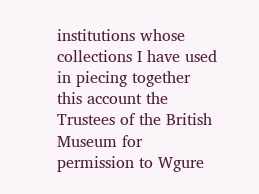institutions whose collections I have used in piecing together this account the Trustees of the British Museum for permission to Wgure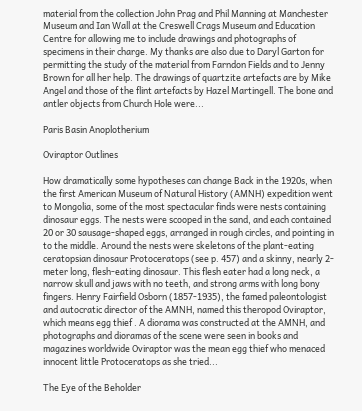material from the collection John Prag and Phil Manning at Manchester Museum and Ian Wall at the Creswell Crags Museum and Education Centre for allowing me to include drawings and photographs of specimens in their charge. My thanks are also due to Daryl Garton for permitting the study of the material from Farndon Fields and to Jenny Brown for all her help. The drawings of quartzite artefacts are by Mike Angel and those of the flint artefacts by Hazel Martingell. The bone and antler objects from Church Hole were...

Paris Basin Anoplotherium

Oviraptor Outlines

How dramatically some hypotheses can change Back in the 1920s, when the first American Museum of Natural History (AMNH) expedition went to Mongolia, some of the most spectacular finds were nests containing dinosaur eggs. The nests were scooped in the sand, and each contained 20 or 30 sausage-shaped eggs, arranged in rough circles, and pointing in to the middle. Around the nests were skeletons of the plant-eating ceratopsian dinosaur Protoceratops (see p. 457) and a skinny, nearly 2-meter long, flesh-eating dinosaur. This flesh eater had a long neck, a narrow skull and jaws with no teeth, and strong arms with long bony fingers. Henry Fairfield Osborn (1857-1935), the famed paleontologist and autocratic director of the AMNH, named this theropod Oviraptor, which means egg thief . A diorama was constructed at the AMNH, and photographs and dioramas of the scene were seen in books and magazines worldwide Oviraptor was the mean egg thief who menaced innocent little Protoceratops as she tried...

The Eye of the Beholder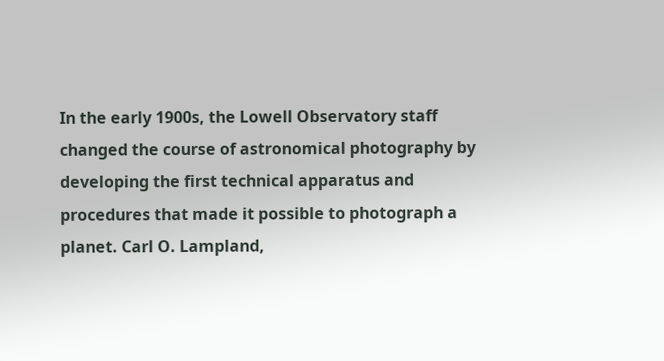In the early 1900s, the Lowell Observatory staff changed the course of astronomical photography by developing the first technical apparatus and procedures that made it possible to photograph a planet. Carl O. Lampland,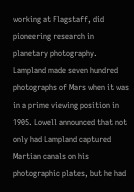working at Flagstaff, did pioneering research in planetary photography. Lampland made seven hundred photographs of Mars when it was in a prime viewing position in 1905. Lowell announced that not only had Lampland captured Martian canals on his photographic plates, but he had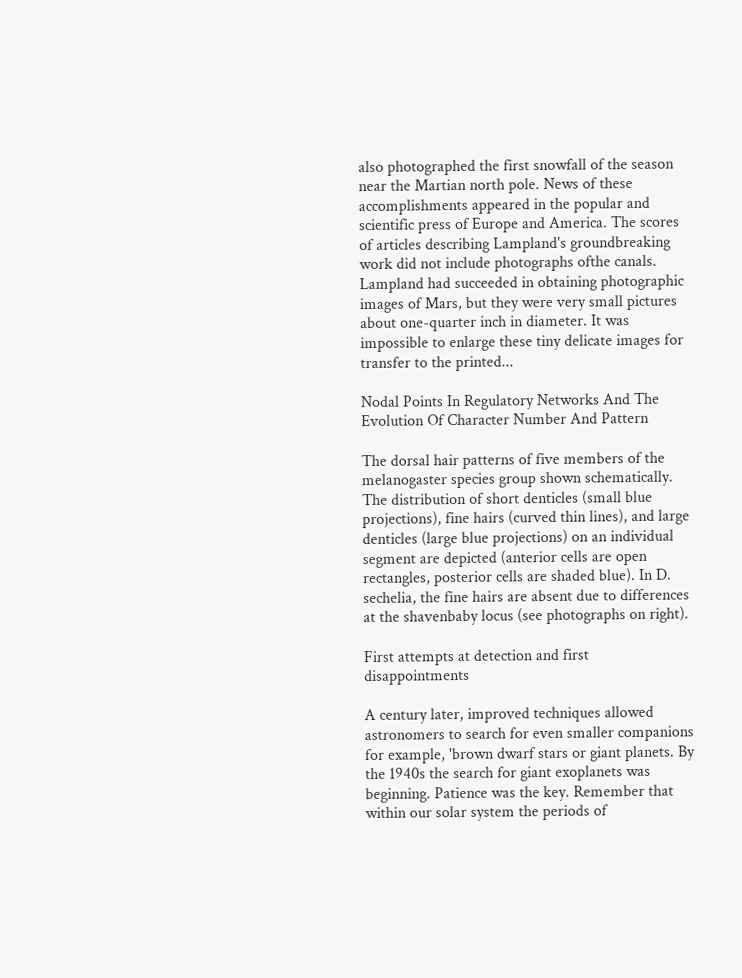also photographed the first snowfall of the season near the Martian north pole. News of these accomplishments appeared in the popular and scientific press of Europe and America. The scores of articles describing Lampland's groundbreaking work did not include photographs ofthe canals. Lampland had succeeded in obtaining photographic images of Mars, but they were very small pictures about one-quarter inch in diameter. It was impossible to enlarge these tiny delicate images for transfer to the printed...

Nodal Points In Regulatory Networks And The Evolution Of Character Number And Pattern

The dorsal hair patterns of five members of the melanogaster species group shown schematically. The distribution of short denticles (small blue projections), fine hairs (curved thin lines), and large denticles (large blue projections) on an individual segment are depicted (anterior cells are open rectangles, posterior cells are shaded blue). In D. sechelia, the fine hairs are absent due to differences at the shavenbaby locus (see photographs on right).

First attempts at detection and first disappointments

A century later, improved techniques allowed astronomers to search for even smaller companions for example, 'brown dwarf stars or giant planets. By the 1940s the search for giant exoplanets was beginning. Patience was the key. Remember that within our solar system the periods of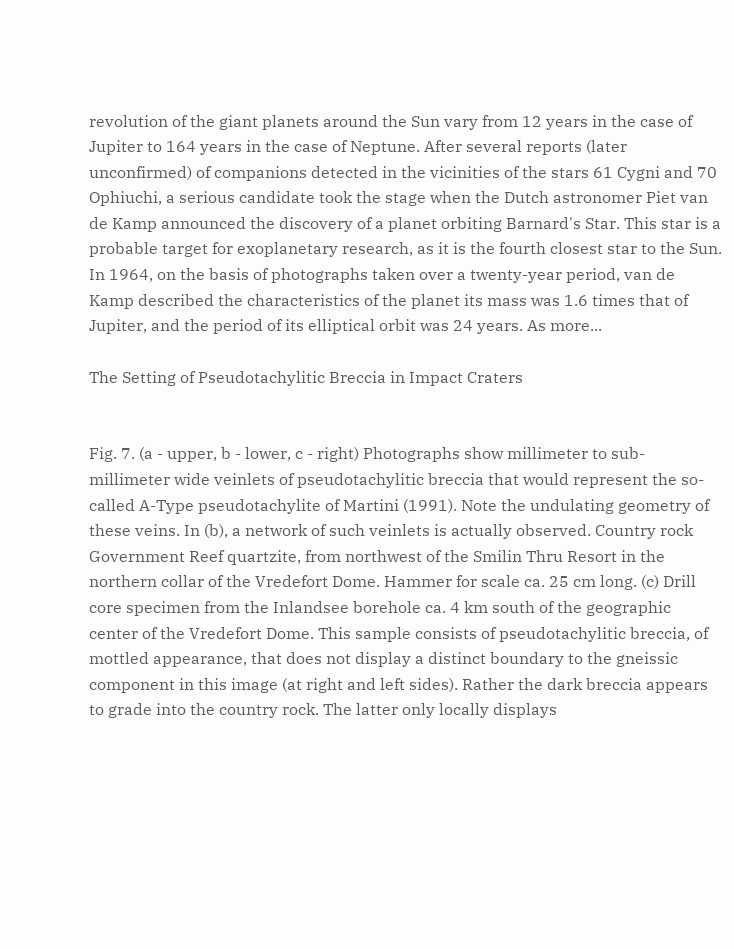revolution of the giant planets around the Sun vary from 12 years in the case of Jupiter to 164 years in the case of Neptune. After several reports (later unconfirmed) of companions detected in the vicinities of the stars 61 Cygni and 70 Ophiuchi, a serious candidate took the stage when the Dutch astronomer Piet van de Kamp announced the discovery of a planet orbiting Barnard's Star. This star is a probable target for exoplanetary research, as it is the fourth closest star to the Sun. In 1964, on the basis of photographs taken over a twenty-year period, van de Kamp described the characteristics of the planet its mass was 1.6 times that of Jupiter, and the period of its elliptical orbit was 24 years. As more...

The Setting of Pseudotachylitic Breccia in Impact Craters


Fig. 7. (a - upper, b - lower, c - right) Photographs show millimeter to sub-millimeter wide veinlets of pseudotachylitic breccia that would represent the so-called A-Type pseudotachylite of Martini (1991). Note the undulating geometry of these veins. In (b), a network of such veinlets is actually observed. Country rock Government Reef quartzite, from northwest of the Smilin Thru Resort in the northern collar of the Vredefort Dome. Hammer for scale ca. 25 cm long. (c) Drill core specimen from the Inlandsee borehole ca. 4 km south of the geographic center of the Vredefort Dome. This sample consists of pseudotachylitic breccia, of mottled appearance, that does not display a distinct boundary to the gneissic component in this image (at right and left sides). Rather the dark breccia appears to grade into the country rock. The latter only locally displays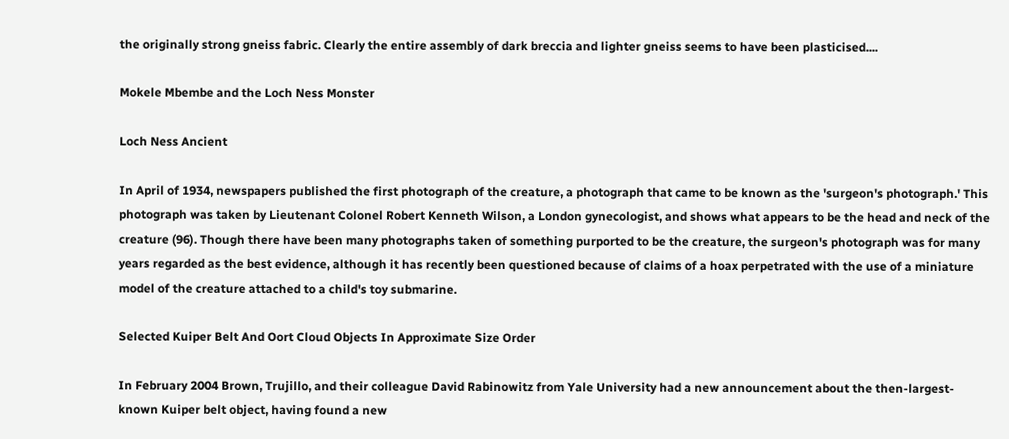the originally strong gneiss fabric. Clearly the entire assembly of dark breccia and lighter gneiss seems to have been plasticised....

Mokele Mbembe and the Loch Ness Monster

Loch Ness Ancient

In April of 1934, newspapers published the first photograph of the creature, a photograph that came to be known as the 'surgeon's photograph.' This photograph was taken by Lieutenant Colonel Robert Kenneth Wilson, a London gynecologist, and shows what appears to be the head and neck of the creature (96). Though there have been many photographs taken of something purported to be the creature, the surgeon's photograph was for many years regarded as the best evidence, although it has recently been questioned because of claims of a hoax perpetrated with the use of a miniature model of the creature attached to a child's toy submarine.

Selected Kuiper Belt And Oort Cloud Objects In Approximate Size Order

In February 2004 Brown, Trujillo, and their colleague David Rabinowitz from Yale University had a new announcement about the then-largest-known Kuiper belt object, having found a new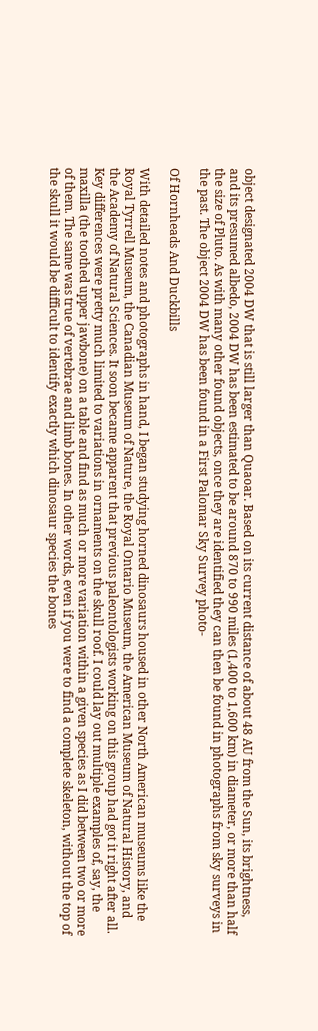object designated 2004 DW that is still larger than Quaoar. Based on its current distance of about 48 AU from the Sun, its brightness, and its presumed albedo, 2004 DW has been estimated to be around 870 to 990 miles (1,400 to 1,600 km) in diameter, or more than half the size of Pluto. As with many other found objects, once they are identified they can then be found in photographs from sky surveys in the past. The object 2004 DW has been found in a First Palomar Sky Survey photo-

Of Hornheads And Duckbills

With detailed notes and photographs in hand, I began studying horned dinosaurs housed in other North American museums like the Royal Tyrrell Museum, the Canadian Museum of Nature, the Royal Ontario Museum, the American Museum of Natural History, and the Academy of Natural Sciences. It soon became apparent that previous paleontologists working on this group had got it right after all. Key differences were pretty much limited to variations in ornaments on the skull roof. I could lay out multiple examples of, say, the maxilla (the toothed upper jawbone) on a table and find as much or more variation within a given species as I did between two or more of them. The same was true of vertebrae and limb bones. In other words, even if you were to find a complete skeleton, without the top of the skull it would be difficult to identify exactly which dinosaur species the bones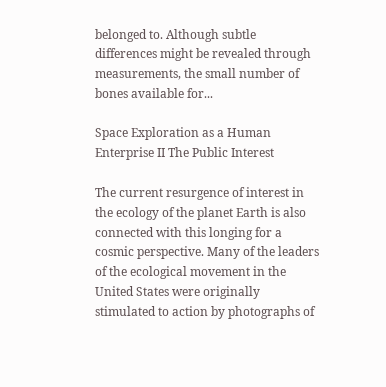belonged to. Although subtle differences might be revealed through measurements, the small number of bones available for...

Space Exploration as a Human Enterprise II The Public Interest

The current resurgence of interest in the ecology of the planet Earth is also connected with this longing for a cosmic perspective. Many of the leaders of the ecological movement in the United States were originally stimulated to action by photographs of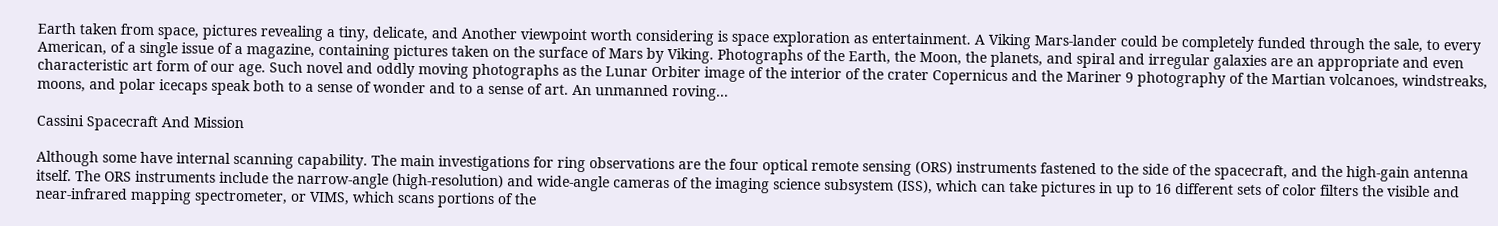Earth taken from space, pictures revealing a tiny, delicate, and Another viewpoint worth considering is space exploration as entertainment. A Viking Mars-lander could be completely funded through the sale, to every American, of a single issue of a magazine, containing pictures taken on the surface of Mars by Viking. Photographs of the Earth, the Moon, the planets, and spiral and irregular galaxies are an appropriate and even characteristic art form of our age. Such novel and oddly moving photographs as the Lunar Orbiter image of the interior of the crater Copernicus and the Mariner 9 photography of the Martian volcanoes, windstreaks, moons, and polar icecaps speak both to a sense of wonder and to a sense of art. An unmanned roving...

Cassini Spacecraft And Mission

Although some have internal scanning capability. The main investigations for ring observations are the four optical remote sensing (ORS) instruments fastened to the side of the spacecraft, and the high-gain antenna itself. The ORS instruments include the narrow-angle (high-resolution) and wide-angle cameras of the imaging science subsystem (ISS), which can take pictures in up to 16 different sets of color filters the visible and near-infrared mapping spectrometer, or VIMS, which scans portions of the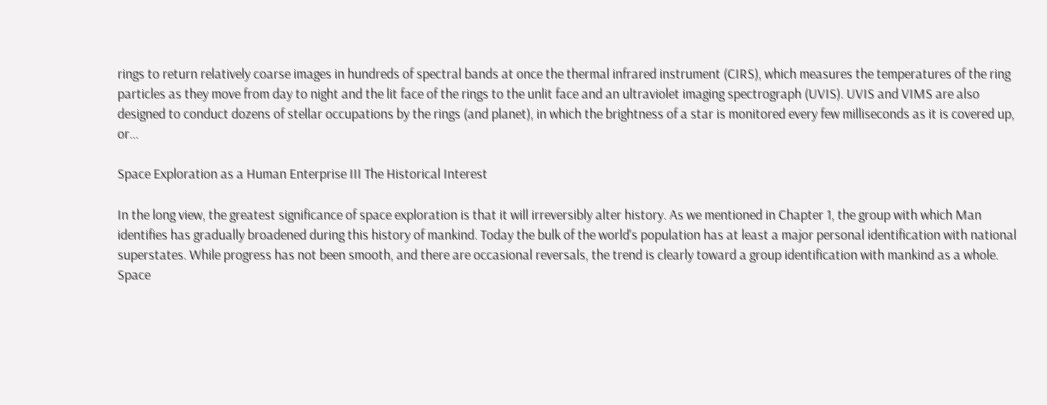rings to return relatively coarse images in hundreds of spectral bands at once the thermal infrared instrument (CIRS), which measures the temperatures of the ring particles as they move from day to night and the lit face of the rings to the unlit face and an ultraviolet imaging spectrograph (UVIS). UVIS and VIMS are also designed to conduct dozens of stellar occupations by the rings (and planet), in which the brightness of a star is monitored every few milliseconds as it is covered up, or...

Space Exploration as a Human Enterprise III The Historical Interest

In the long view, the greatest significance of space exploration is that it will irreversibly alter history. As we mentioned in Chapter 1, the group with which Man identifies has gradually broadened during this history of mankind. Today the bulk of the world's population has at least a major personal identification with national superstates. While progress has not been smooth, and there are occasional reversals, the trend is clearly toward a group identification with mankind as a whole. Space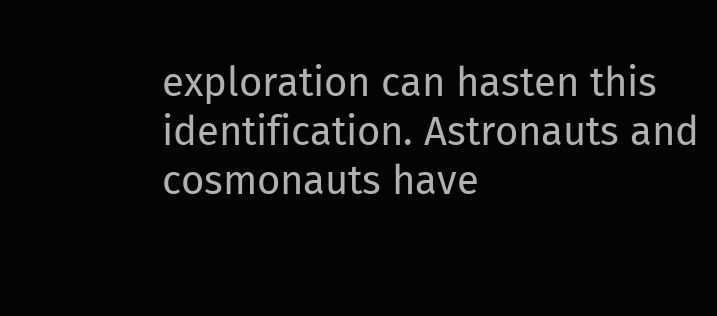exploration can hasten this identification. Astronauts and cosmonauts have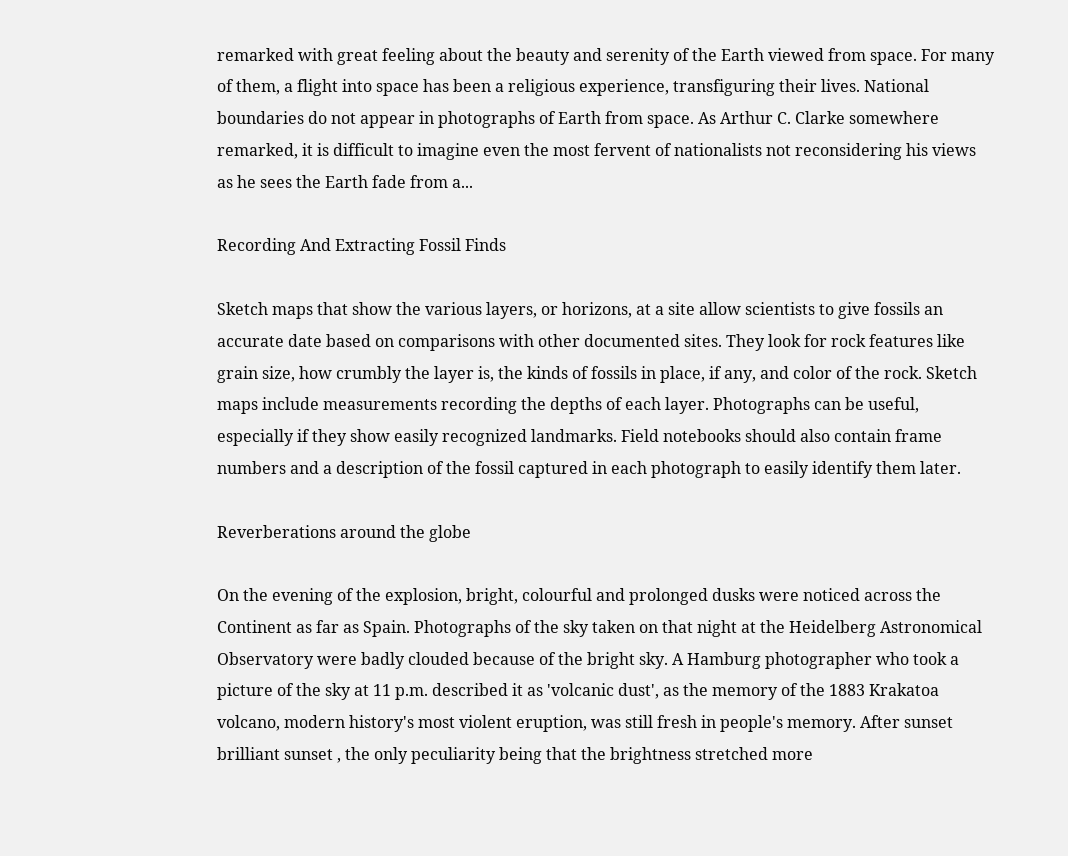remarked with great feeling about the beauty and serenity of the Earth viewed from space. For many of them, a flight into space has been a religious experience, transfiguring their lives. National boundaries do not appear in photographs of Earth from space. As Arthur C. Clarke somewhere remarked, it is difficult to imagine even the most fervent of nationalists not reconsidering his views as he sees the Earth fade from a...

Recording And Extracting Fossil Finds

Sketch maps that show the various layers, or horizons, at a site allow scientists to give fossils an accurate date based on comparisons with other documented sites. They look for rock features like grain size, how crumbly the layer is, the kinds of fossils in place, if any, and color of the rock. Sketch maps include measurements recording the depths of each layer. Photographs can be useful, especially if they show easily recognized landmarks. Field notebooks should also contain frame numbers and a description of the fossil captured in each photograph to easily identify them later.

Reverberations around the globe

On the evening of the explosion, bright, colourful and prolonged dusks were noticed across the Continent as far as Spain. Photographs of the sky taken on that night at the Heidelberg Astronomical Observatory were badly clouded because of the bright sky. A Hamburg photographer who took a picture of the sky at 11 p.m. described it as 'volcanic dust', as the memory of the 1883 Krakatoa volcano, modern history's most violent eruption, was still fresh in people's memory. After sunset brilliant sunset , the only peculiarity being that the brightness stretched more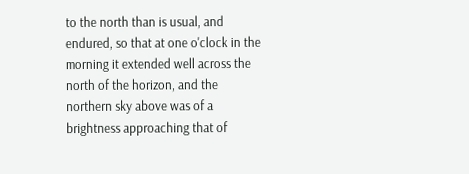to the north than is usual, and endured, so that at one o'clock in the morning it extended well across the north of the horizon, and the northern sky above was of a brightness approaching that of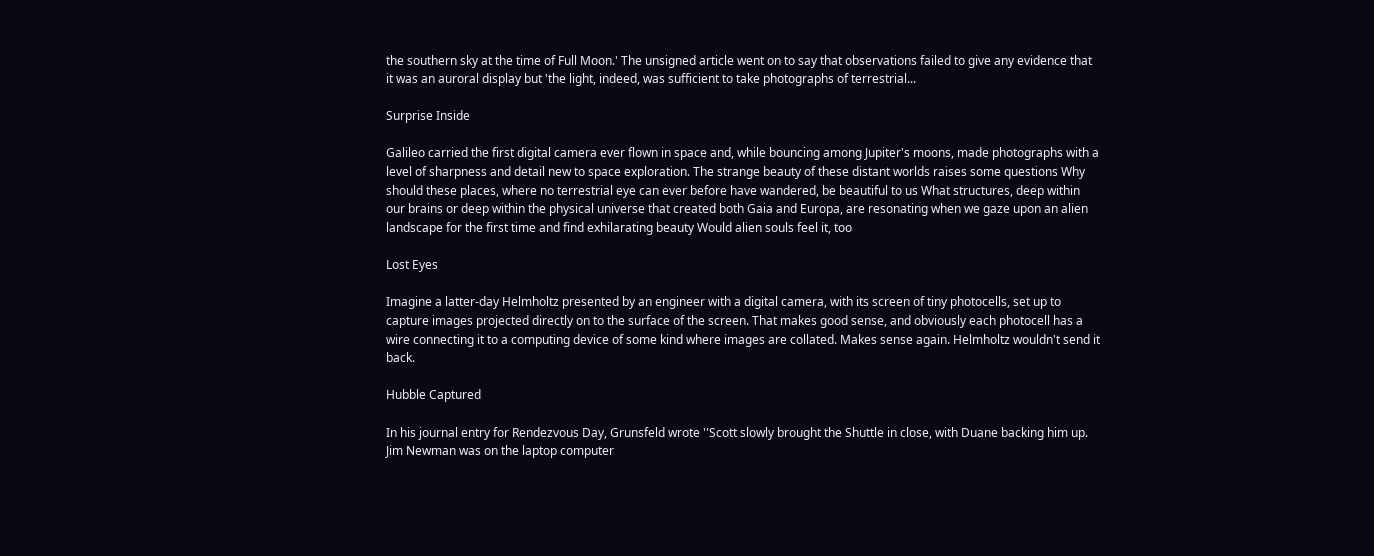the southern sky at the time of Full Moon.' The unsigned article went on to say that observations failed to give any evidence that it was an auroral display but 'the light, indeed, was sufficient to take photographs of terrestrial...

Surprise Inside

Galileo carried the first digital camera ever flown in space and, while bouncing among Jupiter's moons, made photographs with a level of sharpness and detail new to space exploration. The strange beauty of these distant worlds raises some questions Why should these places, where no terrestrial eye can ever before have wandered, be beautiful to us What structures, deep within our brains or deep within the physical universe that created both Gaia and Europa, are resonating when we gaze upon an alien landscape for the first time and find exhilarating beauty Would alien souls feel it, too

Lost Eyes

Imagine a latter-day Helmholtz presented by an engineer with a digital camera, with its screen of tiny photocells, set up to capture images projected directly on to the surface of the screen. That makes good sense, and obviously each photocell has a wire connecting it to a computing device of some kind where images are collated. Makes sense again. Helmholtz wouldn't send it back.

Hubble Captured

In his journal entry for Rendezvous Day, Grunsfeld wrote ''Scott slowly brought the Shuttle in close, with Duane backing him up. Jim Newman was on the laptop computer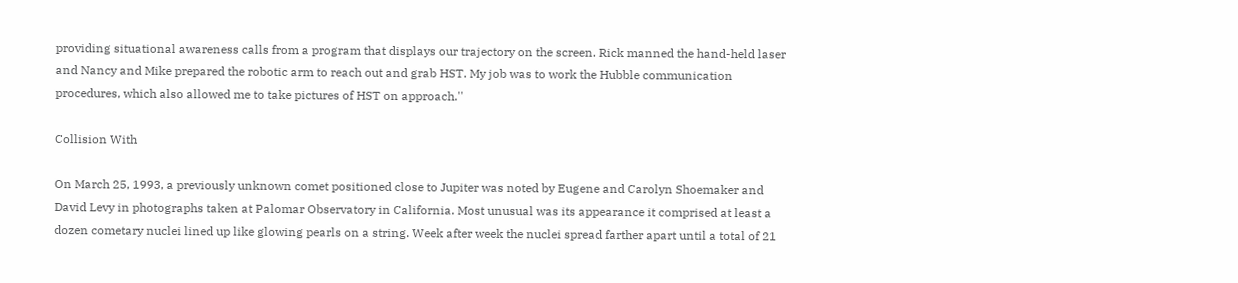providing situational awareness calls from a program that displays our trajectory on the screen. Rick manned the hand-held laser and Nancy and Mike prepared the robotic arm to reach out and grab HST. My job was to work the Hubble communication procedures, which also allowed me to take pictures of HST on approach.''

Collision With

On March 25, 1993, a previously unknown comet positioned close to Jupiter was noted by Eugene and Carolyn Shoemaker and David Levy in photographs taken at Palomar Observatory in California. Most unusual was its appearance it comprised at least a dozen cometary nuclei lined up like glowing pearls on a string. Week after week the nuclei spread farther apart until a total of 21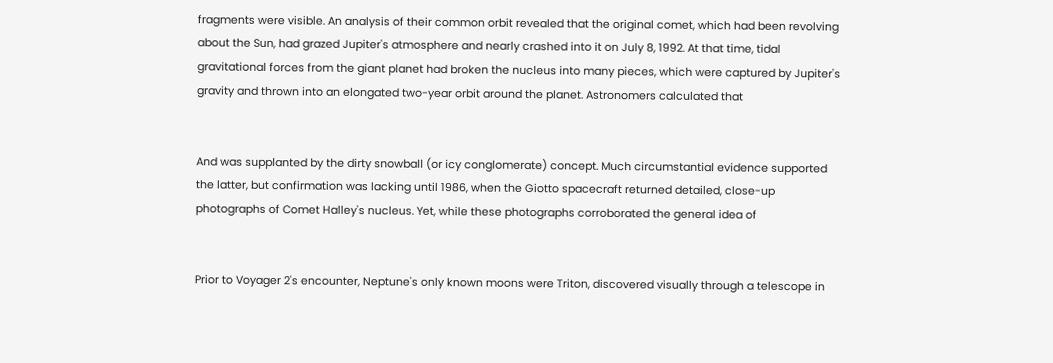fragments were visible. An analysis of their common orbit revealed that the original comet, which had been revolving about the Sun, had grazed Jupiter's atmosphere and nearly crashed into it on July 8, 1992. At that time, tidal gravitational forces from the giant planet had broken the nucleus into many pieces, which were captured by Jupiter's gravity and thrown into an elongated two-year orbit around the planet. Astronomers calculated that


And was supplanted by the dirty snowball (or icy conglomerate) concept. Much circumstantial evidence supported the latter, but confirmation was lacking until 1986, when the Giotto spacecraft returned detailed, close-up photographs of Comet Halley's nucleus. Yet, while these photographs corroborated the general idea of


Prior to Voyager 2's encounter, Neptune's only known moons were Triton, discovered visually through a telescope in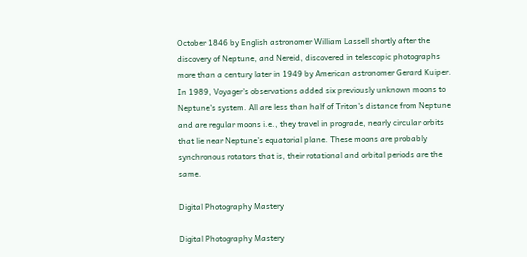October 1846 by English astronomer William Lassell shortly after the discovery of Neptune, and Nereid, discovered in telescopic photographs more than a century later in 1949 by American astronomer Gerard Kuiper. In 1989, Voyager's observations added six previously unknown moons to Neptune's system. All are less than half of Triton's distance from Neptune and are regular moons i.e., they travel in prograde, nearly circular orbits that lie near Neptune's equatorial plane. These moons are probably synchronous rotators that is, their rotational and orbital periods are the same.

Digital Photography Mastery

Digital Photography Mastery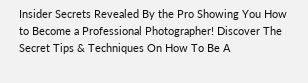Insider Secrets Revealed By the Pro Showing You How to Become a Professional Photographer! Discover The Secret Tips & Techniques On How To Be A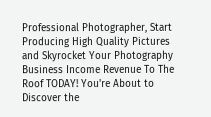Professional Photographer, Start Producing High Quality Pictures and Skyrocket Your Photography Business Income Revenue To The Roof TODAY! You're About to Discover the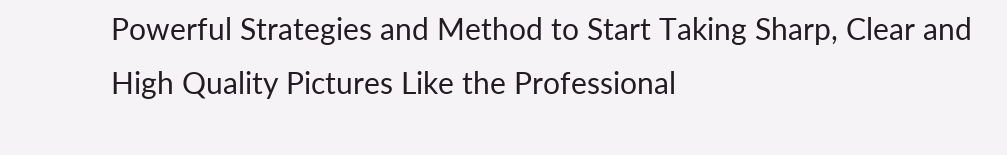Powerful Strategies and Method to Start Taking Sharp, Clear and High Quality Pictures Like the Professional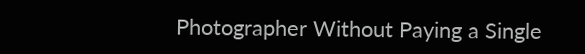Photographer Without Paying a Single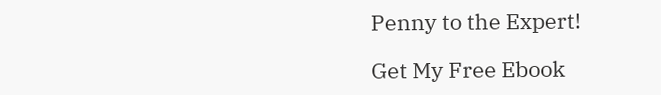Penny to the Expert!

Get My Free Ebook